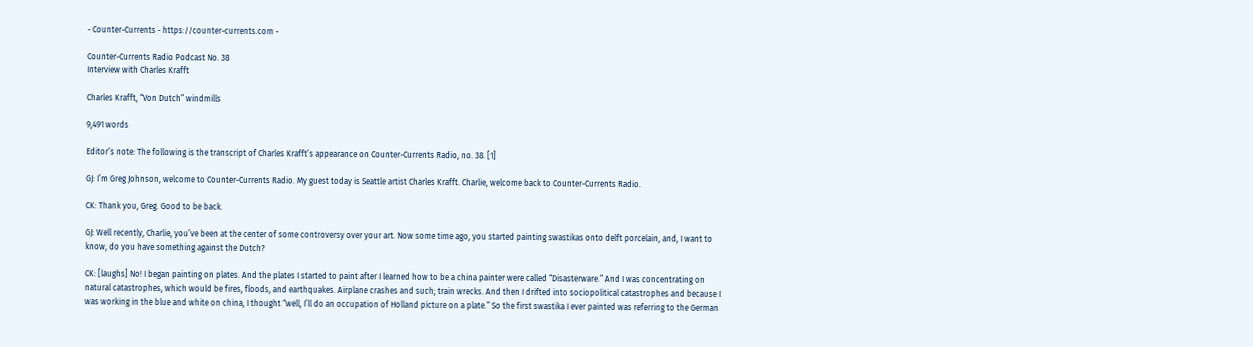- Counter-Currents - https://counter-currents.com -

Counter-Currents Radio Podcast No. 38
Interview with Charles Krafft

Charles Krafft, “Von Dutch” windmills

9,491 words

Editor’s note: The following is the transcript of Charles Krafft’s appearance on Counter-Currents Radio, no. 38. [1]

GJ: I’m Greg Johnson, welcome to Counter-Currents Radio. My guest today is Seattle artist Charles Krafft. Charlie, welcome back to Counter-Currents Radio.

CK: Thank you, Greg. Good to be back.

GJ: Well recently, Charlie, you’ve been at the center of some controversy over your art. Now some time ago, you started painting swastikas onto delft porcelain, and, I want to know, do you have something against the Dutch?

CK: [laughs] No! I began painting on plates. And the plates I started to paint after I learned how to be a china painter were called “Disasterware.” And I was concentrating on natural catastrophes, which would be fires, floods, and earthquakes. Airplane crashes and such; train wrecks. And then I drifted into sociopolitical catastrophes and because I was working in the blue and white on china, I thought “well, I’ll do an occupation of Holland picture on a plate.” So the first swastika I ever painted was referring to the German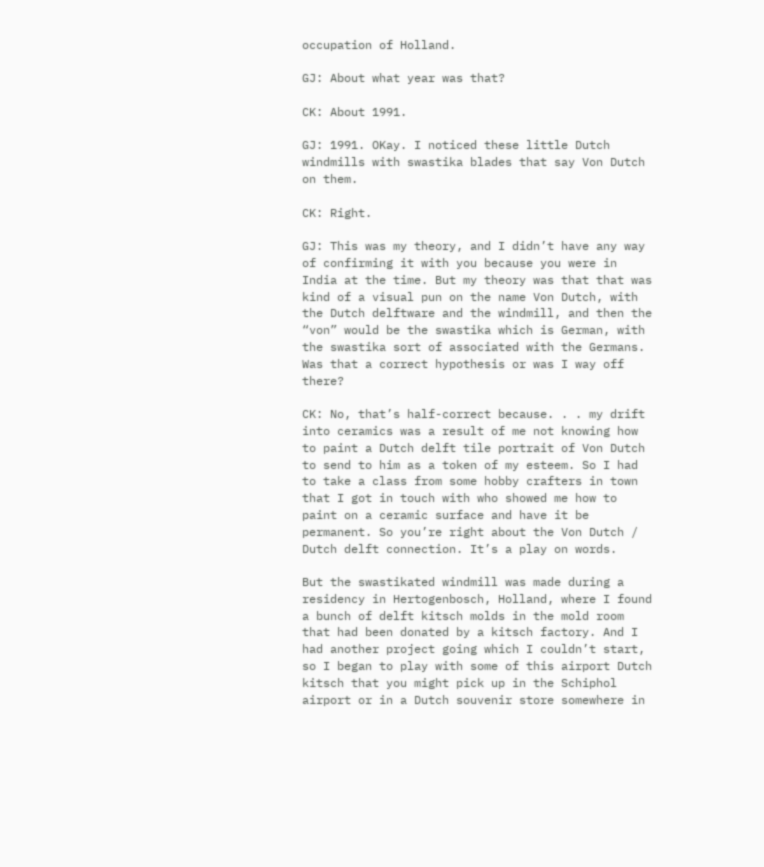occupation of Holland.

GJ: About what year was that?

CK: About 1991.

GJ: 1991. OKay. I noticed these little Dutch windmills with swastika blades that say Von Dutch on them.

CK: Right.

GJ: This was my theory, and I didn’t have any way of confirming it with you because you were in India at the time. But my theory was that that was kind of a visual pun on the name Von Dutch, with the Dutch delftware and the windmill, and then the “von” would be the swastika which is German, with the swastika sort of associated with the Germans. Was that a correct hypothesis or was I way off there?

CK: No, that’s half-correct because. . . my drift into ceramics was a result of me not knowing how to paint a Dutch delft tile portrait of Von Dutch to send to him as a token of my esteem. So I had to take a class from some hobby crafters in town that I got in touch with who showed me how to paint on a ceramic surface and have it be permanent. So you’re right about the Von Dutch / Dutch delft connection. It’s a play on words.

But the swastikated windmill was made during a residency in Hertogenbosch, Holland, where I found a bunch of delft kitsch molds in the mold room that had been donated by a kitsch factory. And I had another project going which I couldn’t start, so I began to play with some of this airport Dutch kitsch that you might pick up in the Schiphol airport or in a Dutch souvenir store somewhere in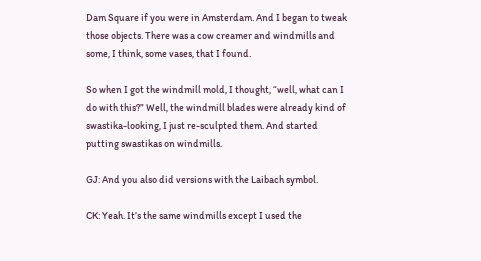Dam Square if you were in Amsterdam. And I began to tweak those objects. There was a cow creamer and windmills and some, I think, some vases, that I found.

So when I got the windmill mold, I thought, “well, what can I do with this?” Well, the windmill blades were already kind of swastika-looking, I just re-sculpted them. And started putting swastikas on windmills.

GJ: And you also did versions with the Laibach symbol.

CK: Yeah. It’s the same windmills except I used the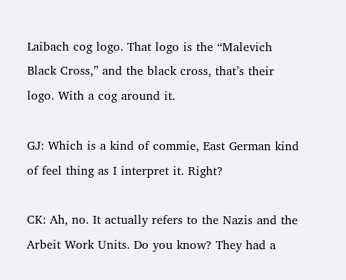Laibach cog logo. That logo is the “Malevich Black Cross,” and the black cross, that’s their logo. With a cog around it.

GJ: Which is a kind of commie, East German kind of feel thing as I interpret it. Right?

CK: Ah, no. It actually refers to the Nazis and the Arbeit Work Units. Do you know? They had a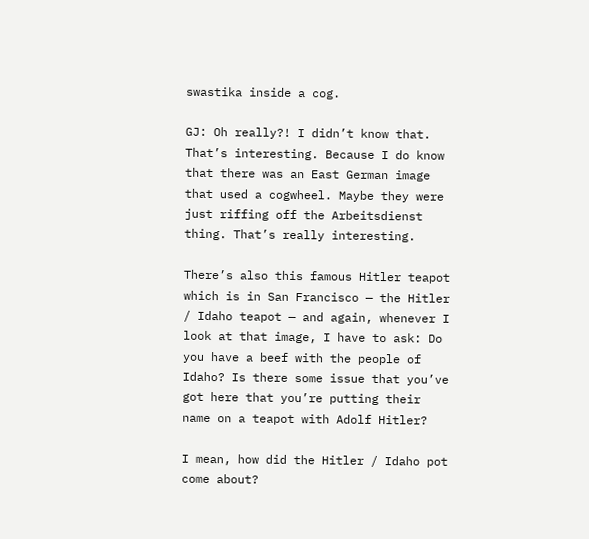swastika inside a cog.

GJ: Oh really?! I didn’t know that. That’s interesting. Because I do know that there was an East German image that used a cogwheel. Maybe they were just riffing off the Arbeitsdienst thing. That’s really interesting.

There’s also this famous Hitler teapot which is in San Francisco — the Hitler / Idaho teapot — and again, whenever I look at that image, I have to ask: Do you have a beef with the people of Idaho? Is there some issue that you’ve got here that you’re putting their name on a teapot with Adolf Hitler?

I mean, how did the Hitler / Idaho pot come about?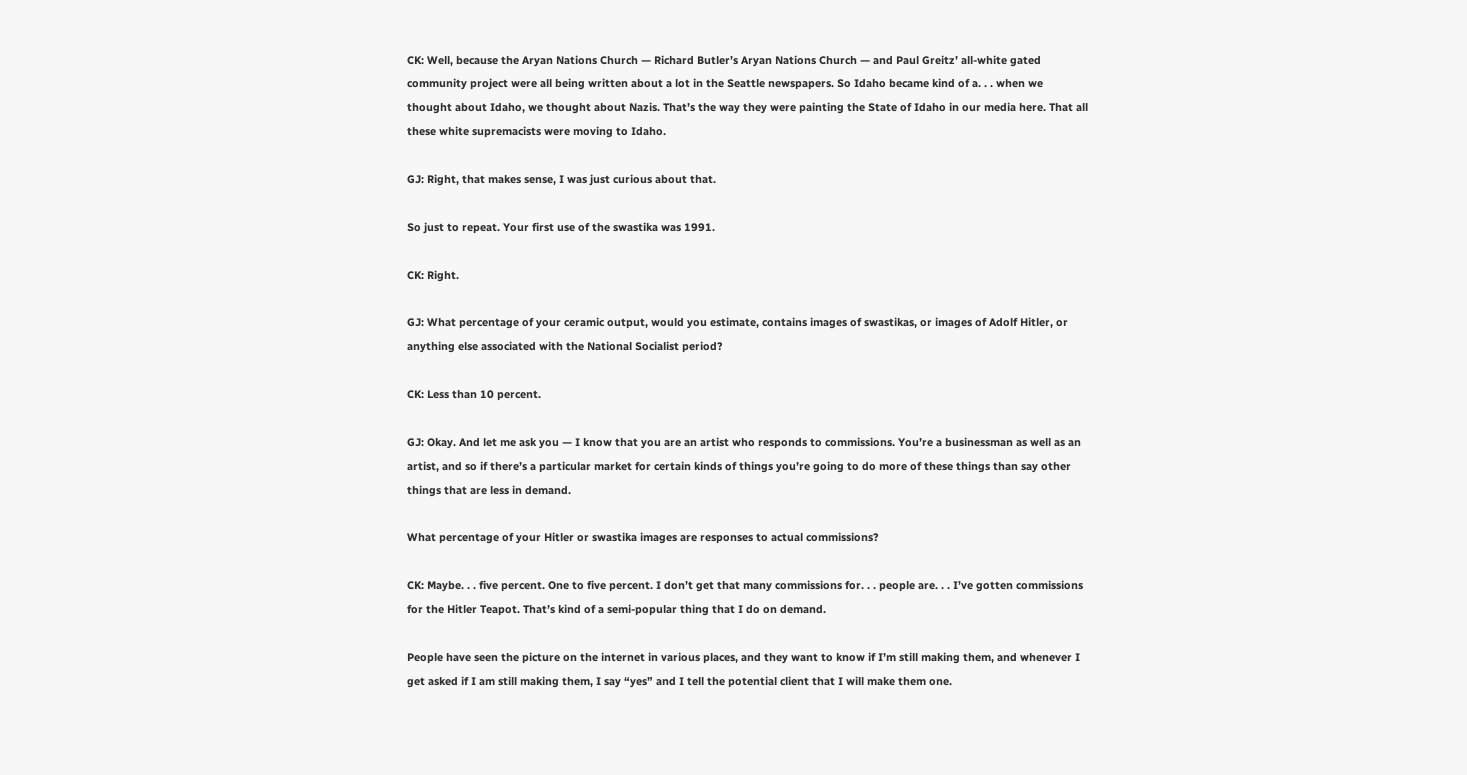CK: Well, because the Aryan Nations Church — Richard Butler’s Aryan Nations Church — and Paul Greitz’ all-white gated community project were all being written about a lot in the Seattle newspapers. So Idaho became kind of a. . . when we thought about Idaho, we thought about Nazis. That’s the way they were painting the State of Idaho in our media here. That all these white supremacists were moving to Idaho.

GJ: Right, that makes sense, I was just curious about that.

So just to repeat. Your first use of the swastika was 1991.

CK: Right.

GJ: What percentage of your ceramic output, would you estimate, contains images of swastikas, or images of Adolf Hitler, or anything else associated with the National Socialist period?

CK: Less than 10 percent.

GJ: Okay. And let me ask you — I know that you are an artist who responds to commissions. You’re a businessman as well as an artist, and so if there’s a particular market for certain kinds of things you’re going to do more of these things than say other things that are less in demand.

What percentage of your Hitler or swastika images are responses to actual commissions?

CK: Maybe. . . five percent. One to five percent. I don’t get that many commissions for. . . people are. . . I’ve gotten commissions for the Hitler Teapot. That’s kind of a semi-popular thing that I do on demand.

People have seen the picture on the internet in various places, and they want to know if I’m still making them, and whenever I get asked if I am still making them, I say “yes” and I tell the potential client that I will make them one.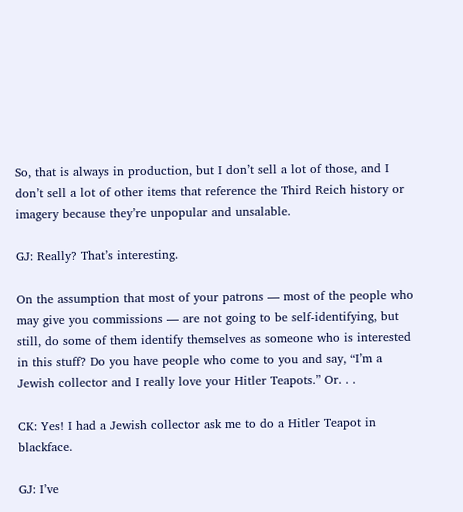So, that is always in production, but I don’t sell a lot of those, and I don’t sell a lot of other items that reference the Third Reich history or imagery because they’re unpopular and unsalable.

GJ: Really? That’s interesting.

On the assumption that most of your patrons — most of the people who may give you commissions — are not going to be self-identifying, but still, do some of them identify themselves as someone who is interested in this stuff? Do you have people who come to you and say, “I’m a Jewish collector and I really love your Hitler Teapots.” Or. . .

CK: Yes! I had a Jewish collector ask me to do a Hitler Teapot in blackface.

GJ: I’ve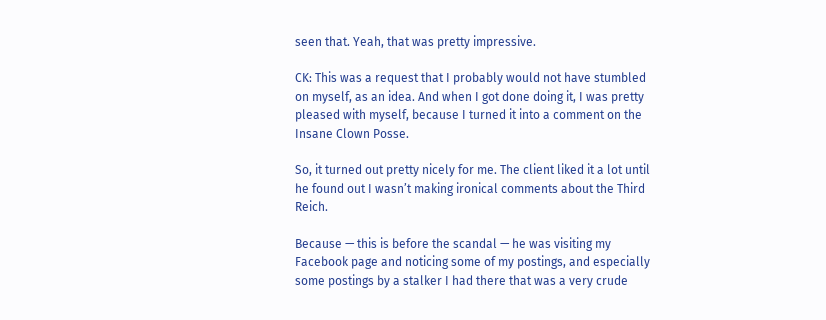seen that. Yeah, that was pretty impressive.

CK: This was a request that I probably would not have stumbled on myself, as an idea. And when I got done doing it, I was pretty pleased with myself, because I turned it into a comment on the Insane Clown Posse.

So, it turned out pretty nicely for me. The client liked it a lot until he found out I wasn’t making ironical comments about the Third Reich.

Because — this is before the scandal — he was visiting my Facebook page and noticing some of my postings, and especially some postings by a stalker I had there that was a very crude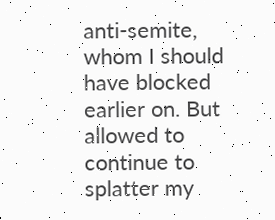anti-semite, whom I should have blocked earlier on. But allowed to continue to splatter my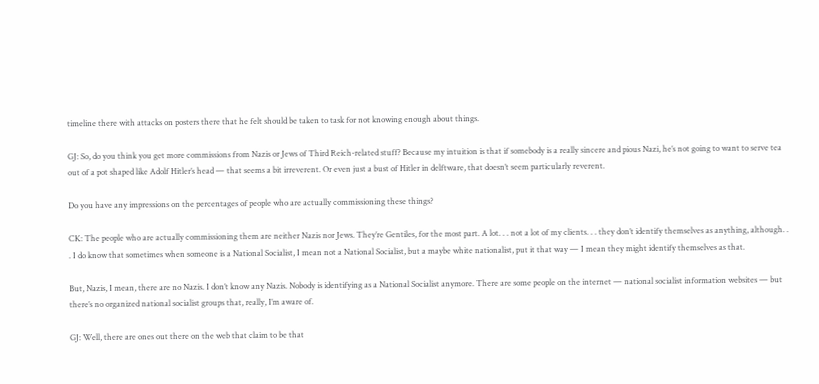timeline there with attacks on posters there that he felt should be taken to task for not knowing enough about things.

GJ: So, do you think you get more commissions from Nazis or Jews of Third Reich-related stuff? Because my intuition is that if somebody is a really sincere and pious Nazi, he’s not going to want to serve tea out of a pot shaped like Adolf Hitler’s head — that seems a bit irreverent. Or even just a bust of Hitler in delftware, that doesn’t seem particularly reverent.

Do you have any impressions on the percentages of people who are actually commissioning these things?

CK: The people who are actually commissioning them are neither Nazis nor Jews. They’re Gentiles, for the most part. A lot. . . not a lot of my clients. . . they don’t identify themselves as anything, although. . . I do know that sometimes when someone is a National Socialist, I mean not a National Socialist, but a maybe white nationalist, put it that way — I mean they might identify themselves as that.

But, Nazis, I mean, there are no Nazis. I don’t know any Nazis. Nobody is identifying as a National Socialist anymore. There are some people on the internet — national socialist information websites — but there’s no organized national socialist groups that, really, I’m aware of.

GJ: Well, there are ones out there on the web that claim to be that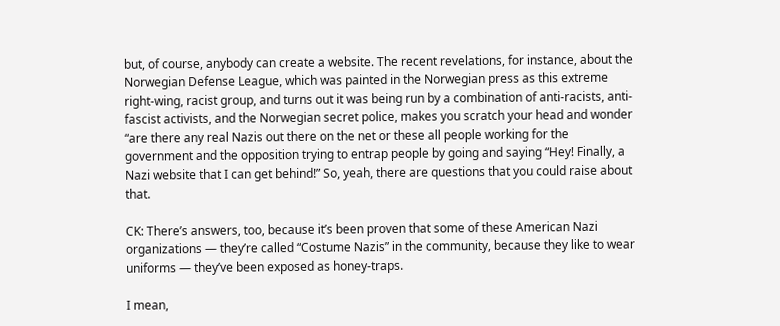but, of course, anybody can create a website. The recent revelations, for instance, about the Norwegian Defense League, which was painted in the Norwegian press as this extreme right-wing, racist group, and turns out it was being run by a combination of anti-racists, anti-fascist activists, and the Norwegian secret police, makes you scratch your head and wonder “are there any real Nazis out there on the net or these all people working for the government and the opposition trying to entrap people by going and saying “Hey! Finally, a Nazi website that I can get behind!” So, yeah, there are questions that you could raise about that.

CK: There’s answers, too, because it’s been proven that some of these American Nazi organizations — they’re called “Costume Nazis” in the community, because they like to wear uniforms — they’ve been exposed as honey-traps.

I mean,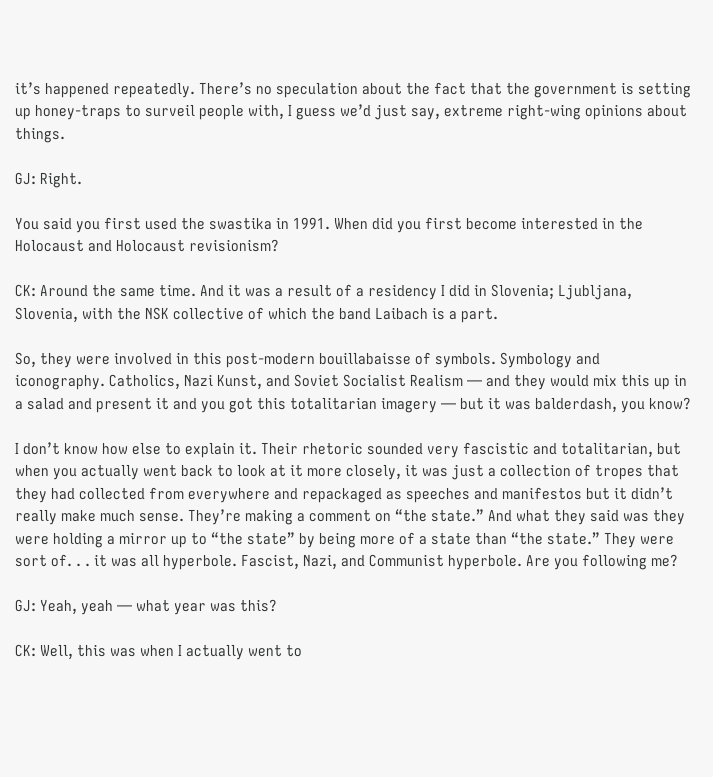it’s happened repeatedly. There’s no speculation about the fact that the government is setting up honey-traps to surveil people with, I guess we’d just say, extreme right-wing opinions about things.

GJ: Right.

You said you first used the swastika in 1991. When did you first become interested in the Holocaust and Holocaust revisionism?

CK: Around the same time. And it was a result of a residency I did in Slovenia; Ljubljana, Slovenia, with the NSK collective of which the band Laibach is a part.

So, they were involved in this post-modern bouillabaisse of symbols. Symbology and iconography. Catholics, Nazi Kunst, and Soviet Socialist Realism — and they would mix this up in a salad and present it and you got this totalitarian imagery — but it was balderdash, you know?

I don’t know how else to explain it. Their rhetoric sounded very fascistic and totalitarian, but when you actually went back to look at it more closely, it was just a collection of tropes that they had collected from everywhere and repackaged as speeches and manifestos but it didn’t really make much sense. They’re making a comment on “the state.” And what they said was they were holding a mirror up to “the state” by being more of a state than “the state.” They were sort of. . . it was all hyperbole. Fascist, Nazi, and Communist hyperbole. Are you following me?

GJ: Yeah, yeah — what year was this?

CK: Well, this was when I actually went to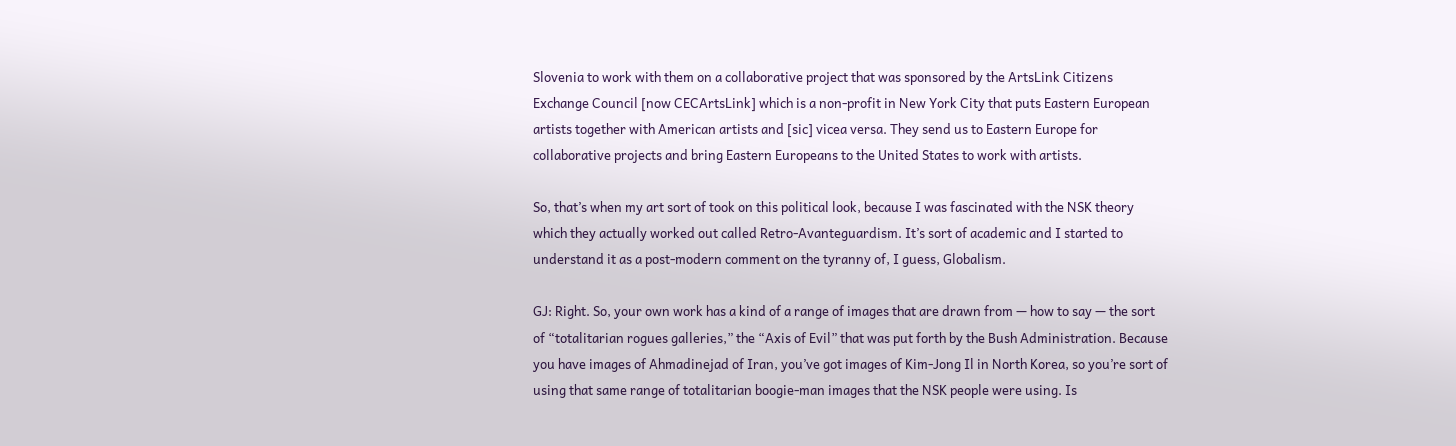Slovenia to work with them on a collaborative project that was sponsored by the ArtsLink Citizens Exchange Council [now CECArtsLink] which is a non-profit in New York City that puts Eastern European artists together with American artists and [sic] vicea versa. They send us to Eastern Europe for collaborative projects and bring Eastern Europeans to the United States to work with artists.

So, that’s when my art sort of took on this political look, because I was fascinated with the NSK theory which they actually worked out called Retro-Avanteguardism. It’s sort of academic and I started to understand it as a post-modern comment on the tyranny of, I guess, Globalism.

GJ: Right. So, your own work has a kind of a range of images that are drawn from — how to say — the sort of “totalitarian rogues galleries,” the “Axis of Evil” that was put forth by the Bush Administration. Because you have images of Ahmadinejad of Iran, you’ve got images of Kim-Jong Il in North Korea, so you’re sort of using that same range of totalitarian boogie-man images that the NSK people were using. Is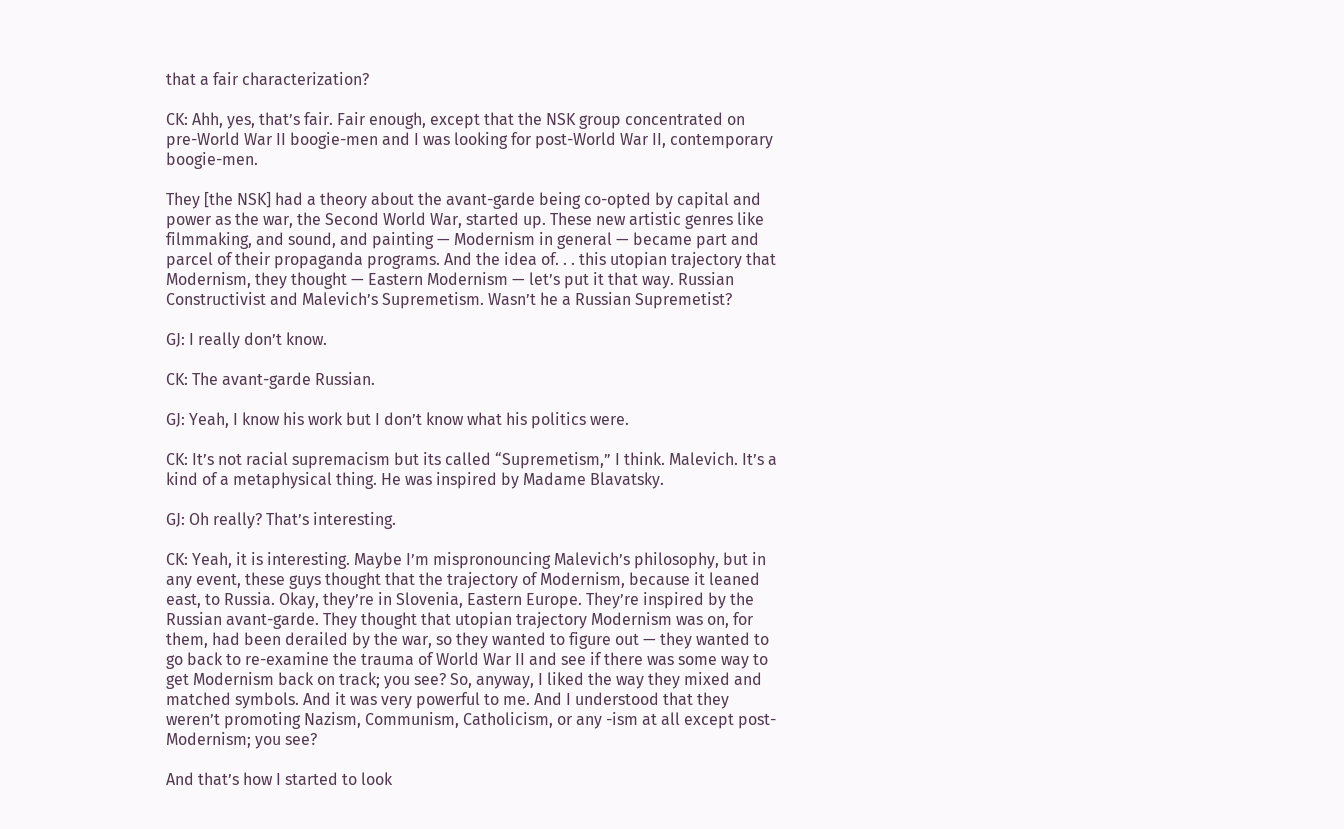that a fair characterization?

CK: Ahh, yes, that’s fair. Fair enough, except that the NSK group concentrated on pre-World War II boogie-men and I was looking for post-World War II, contemporary boogie-men.

They [the NSK] had a theory about the avant-garde being co-opted by capital and power as the war, the Second World War, started up. These new artistic genres like filmmaking, and sound, and painting — Modernism in general — became part and parcel of their propaganda programs. And the idea of. . . this utopian trajectory that Modernism, they thought — Eastern Modernism — let’s put it that way. Russian Constructivist and Malevich’s Supremetism. Wasn’t he a Russian Supremetist?

GJ: I really don’t know.

CK: The avant-garde Russian.

GJ: Yeah, I know his work but I don’t know what his politics were.

CK: It’s not racial supremacism but its called “Supremetism,” I think. Malevich. It’s a kind of a metaphysical thing. He was inspired by Madame Blavatsky.

GJ: Oh really? That’s interesting.

CK: Yeah, it is interesting. Maybe I’m mispronouncing Malevich’s philosophy, but in any event, these guys thought that the trajectory of Modernism, because it leaned east, to Russia. Okay, they’re in Slovenia, Eastern Europe. They’re inspired by the Russian avant-garde. They thought that utopian trajectory Modernism was on, for them, had been derailed by the war, so they wanted to figure out — they wanted to go back to re-examine the trauma of World War II and see if there was some way to get Modernism back on track; you see? So, anyway, I liked the way they mixed and matched symbols. And it was very powerful to me. And I understood that they weren’t promoting Nazism, Communism, Catholicism, or any -ism at all except post-Modernism; you see?

And that’s how I started to look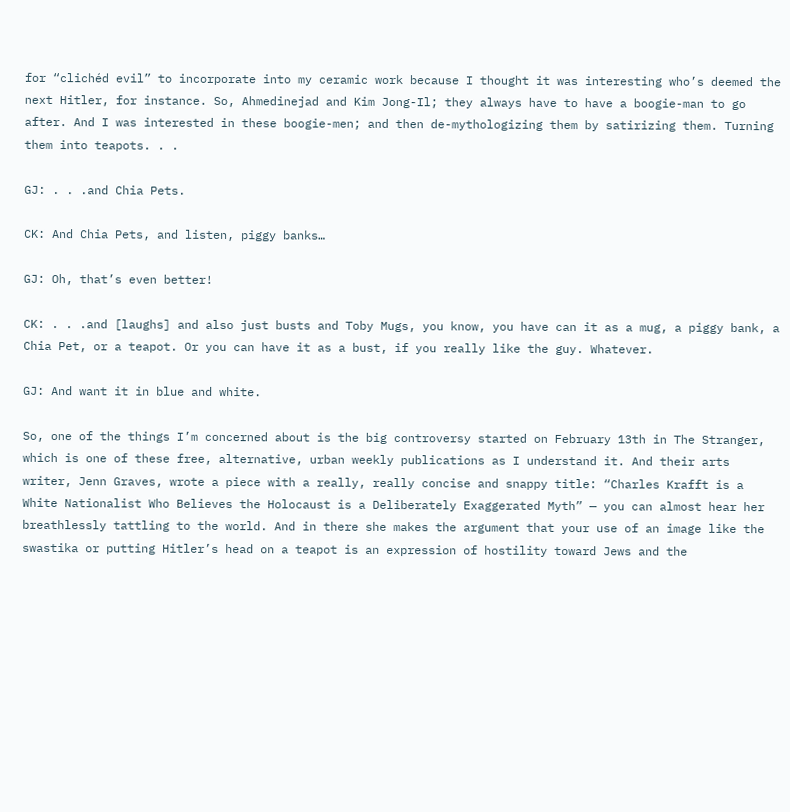for “clichéd evil” to incorporate into my ceramic work because I thought it was interesting who’s deemed the next Hitler, for instance. So, Ahmedinejad and Kim Jong-Il; they always have to have a boogie-man to go after. And I was interested in these boogie-men; and then de-mythologizing them by satirizing them. Turning them into teapots. . .

GJ: . . .and Chia Pets.

CK: And Chia Pets, and listen, piggy banks…

GJ: Oh, that’s even better!

CK: . . .and [laughs] and also just busts and Toby Mugs, you know, you have can it as a mug, a piggy bank, a Chia Pet, or a teapot. Or you can have it as a bust, if you really like the guy. Whatever.

GJ: And want it in blue and white.

So, one of the things I’m concerned about is the big controversy started on February 13th in The Stranger, which is one of these free, alternative, urban weekly publications as I understand it. And their arts writer, Jenn Graves, wrote a piece with a really, really concise and snappy title: “Charles Krafft is a White Nationalist Who Believes the Holocaust is a Deliberately Exaggerated Myth” — you can almost hear her breathlessly tattling to the world. And in there she makes the argument that your use of an image like the swastika or putting Hitler’s head on a teapot is an expression of hostility toward Jews and the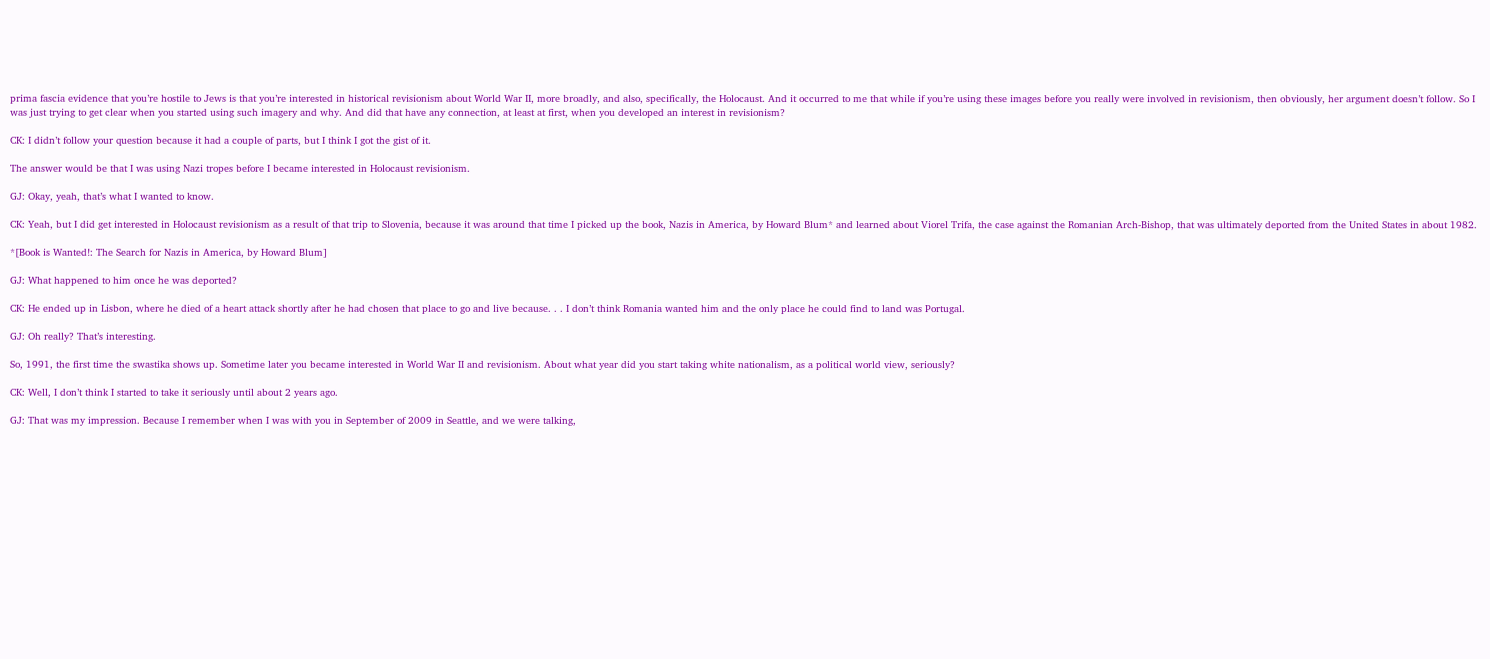prima fascia evidence that you’re hostile to Jews is that you’re interested in historical revisionism about World War II, more broadly, and also, specifically, the Holocaust. And it occurred to me that while if you’re using these images before you really were involved in revisionism, then obviously, her argument doesn’t follow. So I was just trying to get clear when you started using such imagery and why. And did that have any connection, at least at first, when you developed an interest in revisionism?

CK: I didn’t follow your question because it had a couple of parts, but I think I got the gist of it.

The answer would be that I was using Nazi tropes before I became interested in Holocaust revisionism.

GJ: Okay, yeah, that’s what I wanted to know.

CK: Yeah, but I did get interested in Holocaust revisionism as a result of that trip to Slovenia, because it was around that time I picked up the book, Nazis in America, by Howard Blum* and learned about Viorel Trifa, the case against the Romanian Arch-Bishop, that was ultimately deported from the United States in about 1982.

*[Book is Wanted!: The Search for Nazis in America, by Howard Blum]

GJ: What happened to him once he was deported?

CK: He ended up in Lisbon, where he died of a heart attack shortly after he had chosen that place to go and live because. . . I don’t think Romania wanted him and the only place he could find to land was Portugal.

GJ: Oh really? That’s interesting.

So, 1991, the first time the swastika shows up. Sometime later you became interested in World War II and revisionism. About what year did you start taking white nationalism, as a political world view, seriously?

CK: Well, I don’t think I started to take it seriously until about 2 years ago.

GJ: That was my impression. Because I remember when I was with you in September of 2009 in Seattle, and we were talking,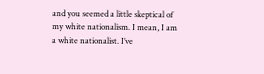and you seemed a little skeptical of my white nationalism. I mean, I am a white nationalist. I’ve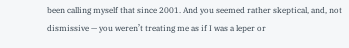been calling myself that since 2001. And you seemed rather skeptical, and, not dismissive — you weren’t treating me as if I was a leper or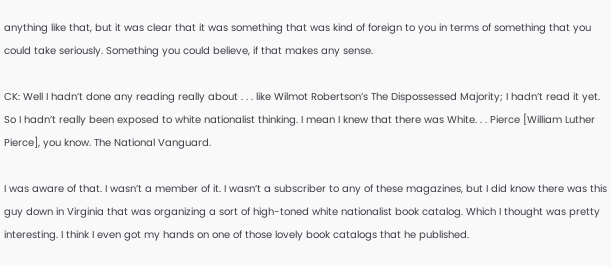anything like that, but it was clear that it was something that was kind of foreign to you in terms of something that you could take seriously. Something you could believe, if that makes any sense.

CK: Well I hadn’t done any reading really about . . . like Wilmot Robertson’s The Dispossessed Majority; I hadn’t read it yet. So I hadn’t really been exposed to white nationalist thinking. I mean I knew that there was White. . . Pierce [William Luther Pierce], you know. The National Vanguard.

I was aware of that. I wasn’t a member of it. I wasn’t a subscriber to any of these magazines, but I did know there was this guy down in Virginia that was organizing a sort of high-toned white nationalist book catalog. Which I thought was pretty interesting. I think I even got my hands on one of those lovely book catalogs that he published.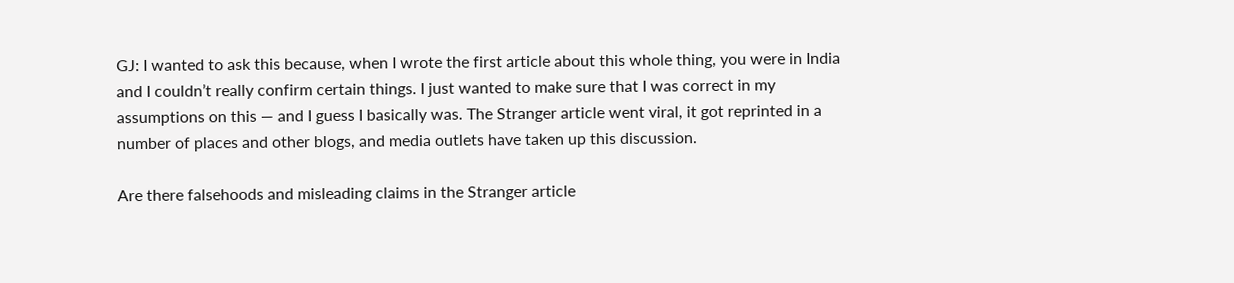GJ: I wanted to ask this because, when I wrote the first article about this whole thing, you were in India and I couldn’t really confirm certain things. I just wanted to make sure that I was correct in my assumptions on this — and I guess I basically was. The Stranger article went viral, it got reprinted in a number of places and other blogs, and media outlets have taken up this discussion.

Are there falsehoods and misleading claims in the Stranger article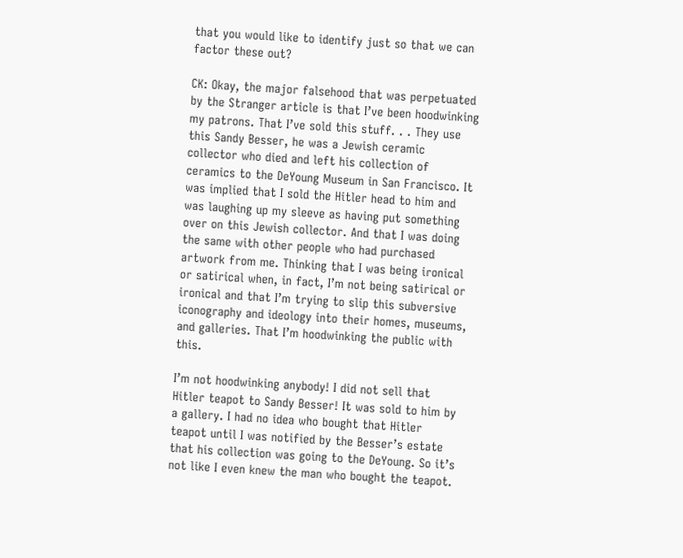that you would like to identify just so that we can factor these out?

CK: Okay, the major falsehood that was perpetuated by the Stranger article is that I’ve been hoodwinking my patrons. That I’ve sold this stuff. . . They use this Sandy Besser, he was a Jewish ceramic collector who died and left his collection of ceramics to the DeYoung Museum in San Francisco. It was implied that I sold the Hitler head to him and was laughing up my sleeve as having put something over on this Jewish collector. And that I was doing the same with other people who had purchased artwork from me. Thinking that I was being ironical or satirical when, in fact, I’m not being satirical or ironical and that I’m trying to slip this subversive iconography and ideology into their homes, museums, and galleries. That I’m hoodwinking the public with this.

I’m not hoodwinking anybody! I did not sell that Hitler teapot to Sandy Besser! It was sold to him by a gallery. I had no idea who bought that Hitler teapot until I was notified by the Besser’s estate that his collection was going to the DeYoung. So it’s not like I even knew the man who bought the teapot.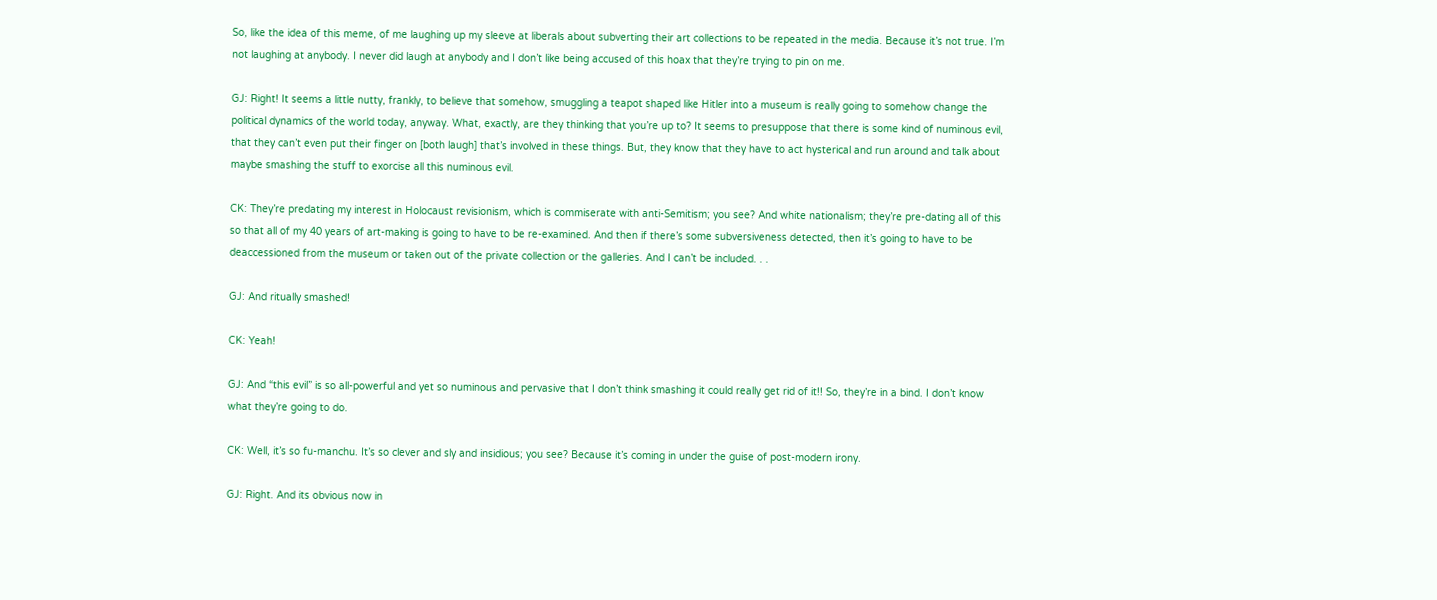So, like the idea of this meme, of me laughing up my sleeve at liberals about subverting their art collections to be repeated in the media. Because it’s not true. I’m not laughing at anybody. I never did laugh at anybody and I don’t like being accused of this hoax that they’re trying to pin on me.

GJ: Right! It seems a little nutty, frankly, to believe that somehow, smuggling a teapot shaped like Hitler into a museum is really going to somehow change the political dynamics of the world today, anyway. What, exactly, are they thinking that you’re up to? It seems to presuppose that there is some kind of numinous evil, that they can’t even put their finger on [both laugh] that’s involved in these things. But, they know that they have to act hysterical and run around and talk about maybe smashing the stuff to exorcise all this numinous evil.

CK: They’re predating my interest in Holocaust revisionism, which is commiserate with anti-Semitism; you see? And white nationalism; they’re pre-dating all of this so that all of my 40 years of art-making is going to have to be re-examined. And then if there’s some subversiveness detected, then it’s going to have to be deaccessioned from the museum or taken out of the private collection or the galleries. And I can’t be included. . .

GJ: And ritually smashed!

CK: Yeah!

GJ: And “this evil” is so all-powerful and yet so numinous and pervasive that I don’t think smashing it could really get rid of it!! So, they’re in a bind. I don’t know what they’re going to do.

CK: Well, it’s so fu-manchu. It’s so clever and sly and insidious; you see? Because it’s coming in under the guise of post-modern irony.

GJ: Right. And its obvious now in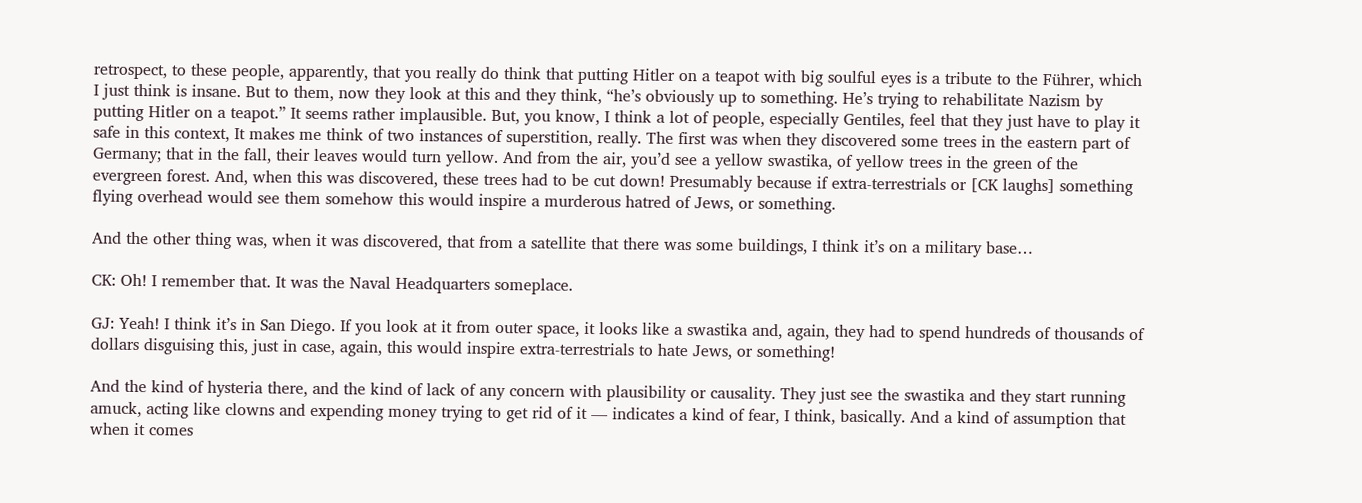retrospect, to these people, apparently, that you really do think that putting Hitler on a teapot with big soulful eyes is a tribute to the Führer, which I just think is insane. But to them, now they look at this and they think, “he’s obviously up to something. He’s trying to rehabilitate Nazism by putting Hitler on a teapot.” It seems rather implausible. But, you know, I think a lot of people, especially Gentiles, feel that they just have to play it safe in this context, It makes me think of two instances of superstition, really. The first was when they discovered some trees in the eastern part of Germany; that in the fall, their leaves would turn yellow. And from the air, you’d see a yellow swastika, of yellow trees in the green of the evergreen forest. And, when this was discovered, these trees had to be cut down! Presumably because if extra-terrestrials or [CK laughs] something flying overhead would see them somehow this would inspire a murderous hatred of Jews, or something.

And the other thing was, when it was discovered, that from a satellite that there was some buildings, I think it’s on a military base…

CK: Oh! I remember that. It was the Naval Headquarters someplace.

GJ: Yeah! I think it’s in San Diego. If you look at it from outer space, it looks like a swastika and, again, they had to spend hundreds of thousands of dollars disguising this, just in case, again, this would inspire extra-terrestrials to hate Jews, or something!

And the kind of hysteria there, and the kind of lack of any concern with plausibility or causality. They just see the swastika and they start running amuck, acting like clowns and expending money trying to get rid of it — indicates a kind of fear, I think, basically. And a kind of assumption that when it comes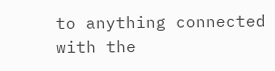to anything connected with the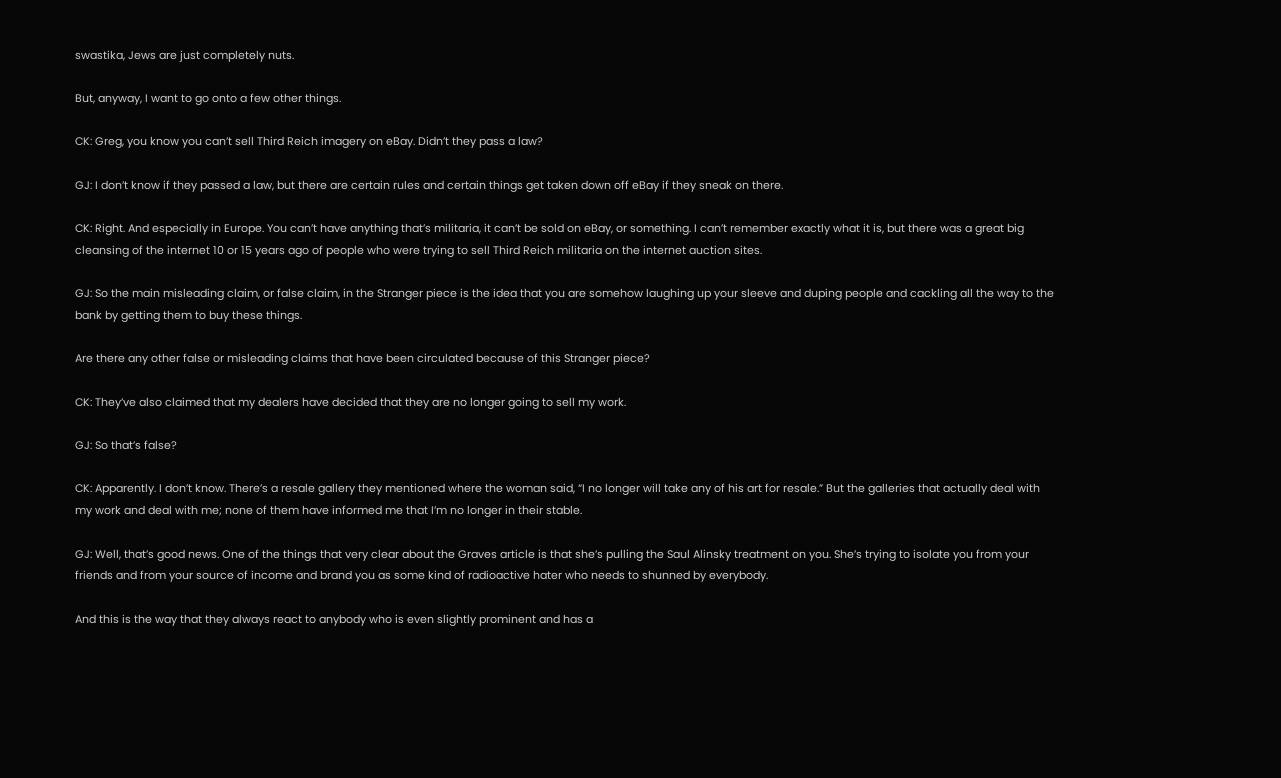swastika, Jews are just completely nuts.

But, anyway, I want to go onto a few other things.

CK: Greg, you know you can’t sell Third Reich imagery on eBay. Didn’t they pass a law?

GJ: I don’t know if they passed a law, but there are certain rules and certain things get taken down off eBay if they sneak on there.

CK: Right. And especially in Europe. You can’t have anything that’s militaria, it can’t be sold on eBay, or something. I can’t remember exactly what it is, but there was a great big cleansing of the internet 10 or 15 years ago of people who were trying to sell Third Reich militaria on the internet auction sites.

GJ: So the main misleading claim, or false claim, in the Stranger piece is the idea that you are somehow laughing up your sleeve and duping people and cackling all the way to the bank by getting them to buy these things.

Are there any other false or misleading claims that have been circulated because of this Stranger piece?

CK: They’ve also claimed that my dealers have decided that they are no longer going to sell my work.

GJ: So that’s false?

CK: Apparently. I don’t know. There’s a resale gallery they mentioned where the woman said, “I no longer will take any of his art for resale.” But the galleries that actually deal with my work and deal with me; none of them have informed me that I’m no longer in their stable.

GJ: Well, that’s good news. One of the things that very clear about the Graves article is that she’s pulling the Saul Alinsky treatment on you. She’s trying to isolate you from your friends and from your source of income and brand you as some kind of radioactive hater who needs to shunned by everybody.

And this is the way that they always react to anybody who is even slightly prominent and has a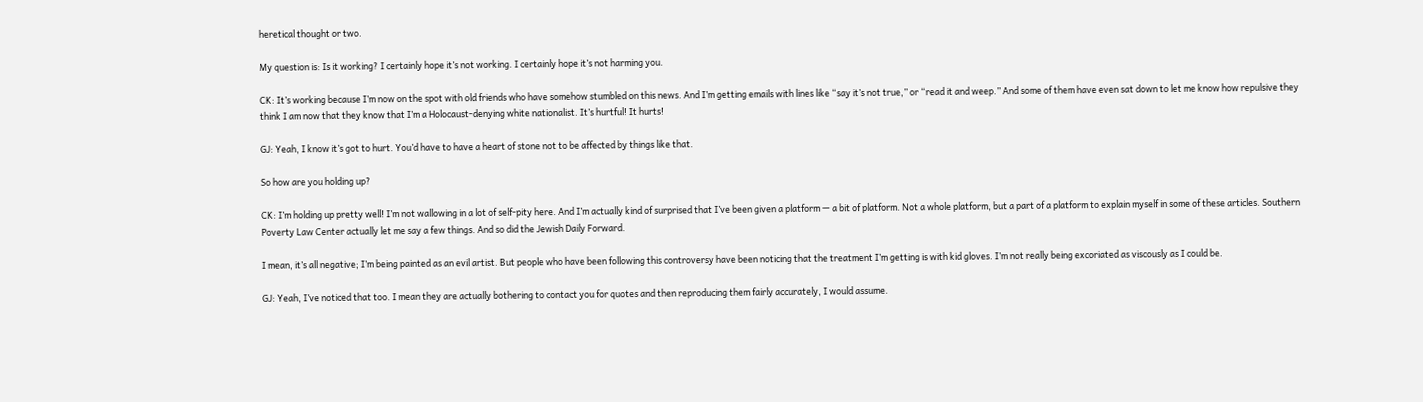heretical thought or two.

My question is: Is it working? I certainly hope it’s not working. I certainly hope it’s not harming you.

CK: It’s working because I’m now on the spot with old friends who have somehow stumbled on this news. And I’m getting emails with lines like “say it’s not true,” or “read it and weep.” And some of them have even sat down to let me know how repulsive they think I am now that they know that I’m a Holocaust-denying white nationalist. It’s hurtful! It hurts!

GJ: Yeah, I know it’s got to hurt. You’d have to have a heart of stone not to be affected by things like that.

So how are you holding up?

CK: I’m holding up pretty well! I’m not wallowing in a lot of self-pity here. And I’m actually kind of surprised that I’ve been given a platform — a bit of platform. Not a whole platform, but a part of a platform to explain myself in some of these articles. Southern Poverty Law Center actually let me say a few things. And so did the Jewish Daily Forward.

I mean, it’s all negative; I’m being painted as an evil artist. But people who have been following this controversy have been noticing that the treatment I’m getting is with kid gloves. I’m not really being excoriated as viscously as I could be.

GJ: Yeah, I’ve noticed that too. I mean they are actually bothering to contact you for quotes and then reproducing them fairly accurately, I would assume.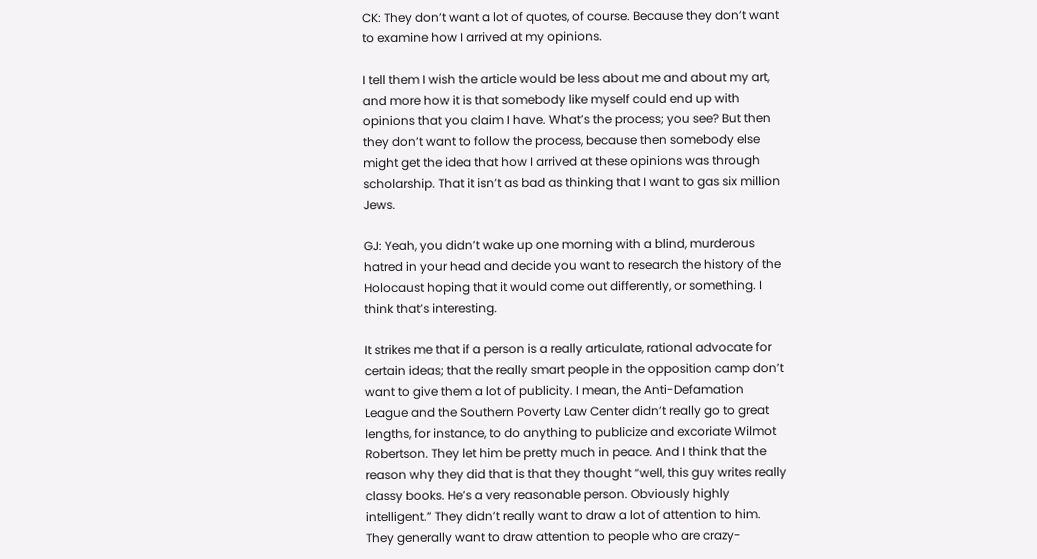CK: They don’t want a lot of quotes, of course. Because they don’t want to examine how I arrived at my opinions.

I tell them I wish the article would be less about me and about my art, and more how it is that somebody like myself could end up with opinions that you claim I have. What’s the process; you see? But then they don’t want to follow the process, because then somebody else might get the idea that how I arrived at these opinions was through scholarship. That it isn’t as bad as thinking that I want to gas six million Jews.

GJ: Yeah, you didn’t wake up one morning with a blind, murderous hatred in your head and decide you want to research the history of the Holocaust hoping that it would come out differently, or something. I think that’s interesting.

It strikes me that if a person is a really articulate, rational advocate for certain ideas; that the really smart people in the opposition camp don’t want to give them a lot of publicity. I mean, the Anti-Defamation League and the Southern Poverty Law Center didn’t really go to great lengths, for instance, to do anything to publicize and excoriate Wilmot Robertson. They let him be pretty much in peace. And I think that the reason why they did that is that they thought “well, this guy writes really classy books. He’s a very reasonable person. Obviously highly intelligent.” They didn’t really want to draw a lot of attention to him. They generally want to draw attention to people who are crazy-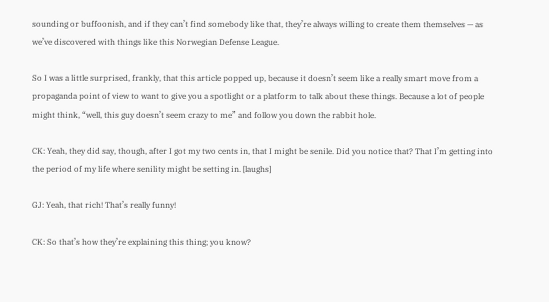sounding or buffoonish, and if they can’t find somebody like that, they’re always willing to create them themselves — as we’ve discovered with things like this Norwegian Defense League.

So I was a little surprised, frankly, that this article popped up, because it doesn’t seem like a really smart move from a propaganda point of view to want to give you a spotlight or a platform to talk about these things. Because a lot of people might think, “well, this guy doesn’t seem crazy to me” and follow you down the rabbit hole.

CK: Yeah, they did say, though, after I got my two cents in, that I might be senile. Did you notice that? That I’m getting into the period of my life where senility might be setting in. [laughs]

GJ: Yeah, that rich! That’s really funny!

CK: So that’s how they’re explaining this thing; you know?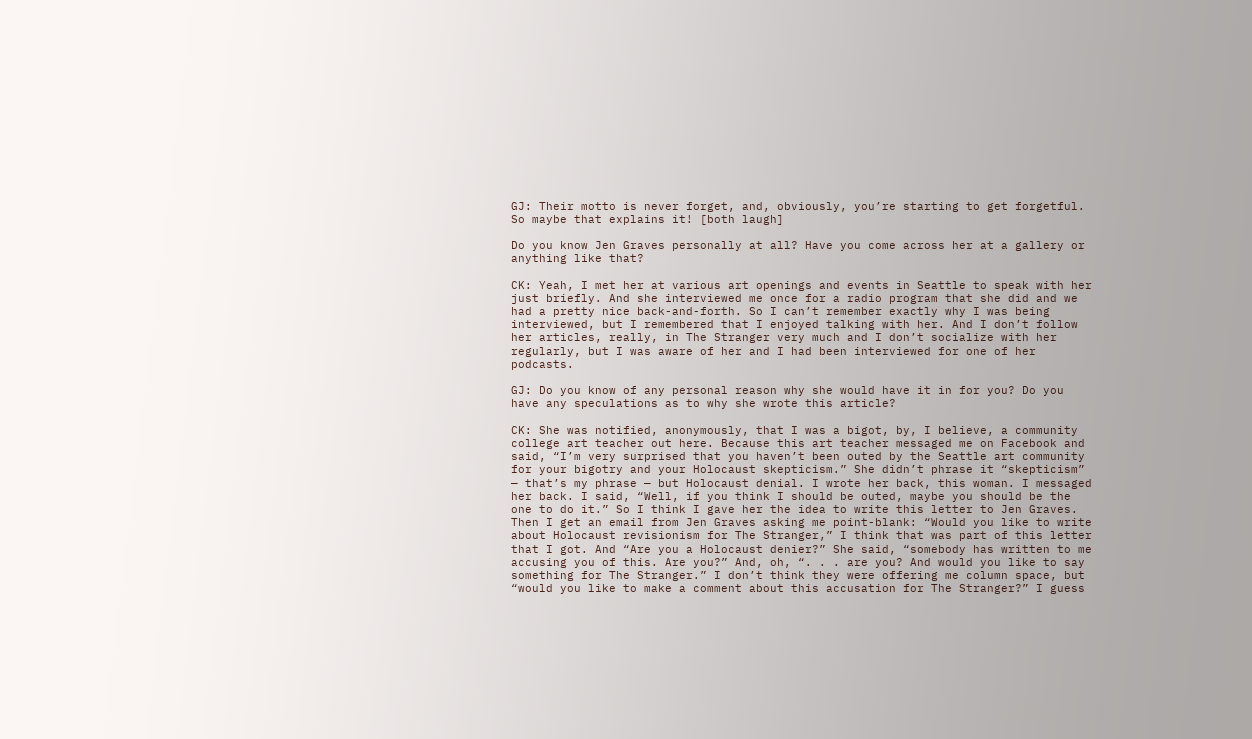GJ: Their motto is never forget, and, obviously, you’re starting to get forgetful. So maybe that explains it! [both laugh]

Do you know Jen Graves personally at all? Have you come across her at a gallery or anything like that?

CK: Yeah, I met her at various art openings and events in Seattle to speak with her just briefly. And she interviewed me once for a radio program that she did and we had a pretty nice back-and-forth. So I can’t remember exactly why I was being interviewed, but I remembered that I enjoyed talking with her. And I don’t follow her articles, really, in The Stranger very much and I don’t socialize with her regularly, but I was aware of her and I had been interviewed for one of her podcasts.

GJ: Do you know of any personal reason why she would have it in for you? Do you have any speculations as to why she wrote this article?

CK: She was notified, anonymously, that I was a bigot, by, I believe, a community college art teacher out here. Because this art teacher messaged me on Facebook and said, “I’m very surprised that you haven’t been outed by the Seattle art community for your bigotry and your Holocaust skepticism.” She didn’t phrase it “skepticism” — that’s my phrase — but Holocaust denial. I wrote her back, this woman. I messaged her back. I said, “Well, if you think I should be outed, maybe you should be the one to do it.” So I think I gave her the idea to write this letter to Jen Graves. Then I get an email from Jen Graves asking me point-blank: “Would you like to write about Holocaust revisionism for The Stranger,” I think that was part of this letter that I got. And “Are you a Holocaust denier?” She said, “somebody has written to me accusing you of this. Are you?” And, oh, “. . . are you? And would you like to say something for The Stranger.” I don’t think they were offering me column space, but “would you like to make a comment about this accusation for The Stranger?” I guess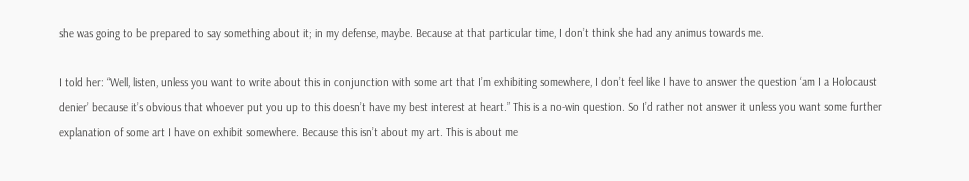she was going to be prepared to say something about it; in my defense, maybe. Because at that particular time, I don’t think she had any animus towards me.

I told her: “Well, listen, unless you want to write about this in conjunction with some art that I’m exhibiting somewhere, I don’t feel like I have to answer the question ‘am I a Holocaust denier’ because it’s obvious that whoever put you up to this doesn’t have my best interest at heart.” This is a no-win question. So I’d rather not answer it unless you want some further explanation of some art I have on exhibit somewhere. Because this isn’t about my art. This is about me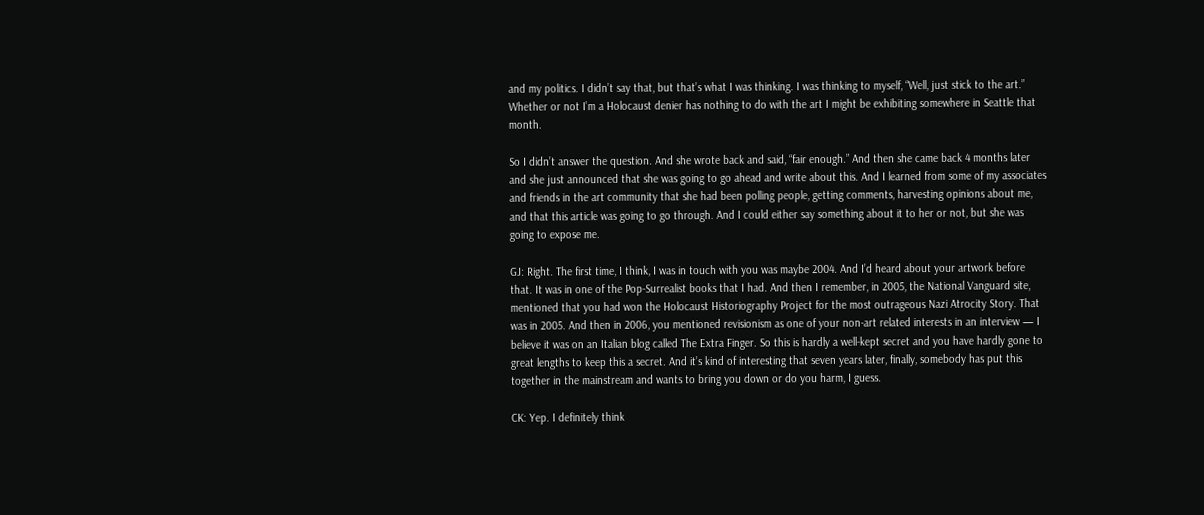and my politics. I didn’t say that, but that’s what I was thinking. I was thinking to myself, “Well, just stick to the art.” Whether or not I’m a Holocaust denier has nothing to do with the art I might be exhibiting somewhere in Seattle that month.

So I didn’t answer the question. And she wrote back and said, “fair enough.” And then she came back 4 months later and she just announced that she was going to go ahead and write about this. And I learned from some of my associates and friends in the art community that she had been polling people, getting comments, harvesting opinions about me, and that this article was going to go through. And I could either say something about it to her or not, but she was going to expose me.

GJ: Right. The first time, I think, I was in touch with you was maybe 2004. And I’d heard about your artwork before that. It was in one of the Pop-Surrealist books that I had. And then I remember, in 2005, the National Vanguard site, mentioned that you had won the Holocaust Historiography Project for the most outrageous Nazi Atrocity Story. That was in 2005. And then in 2006, you mentioned revisionism as one of your non-art related interests in an interview — I believe it was on an Italian blog called The Extra Finger. So this is hardly a well-kept secret and you have hardly gone to great lengths to keep this a secret. And it’s kind of interesting that seven years later, finally, somebody has put this together in the mainstream and wants to bring you down or do you harm, I guess.

CK: Yep. I definitely think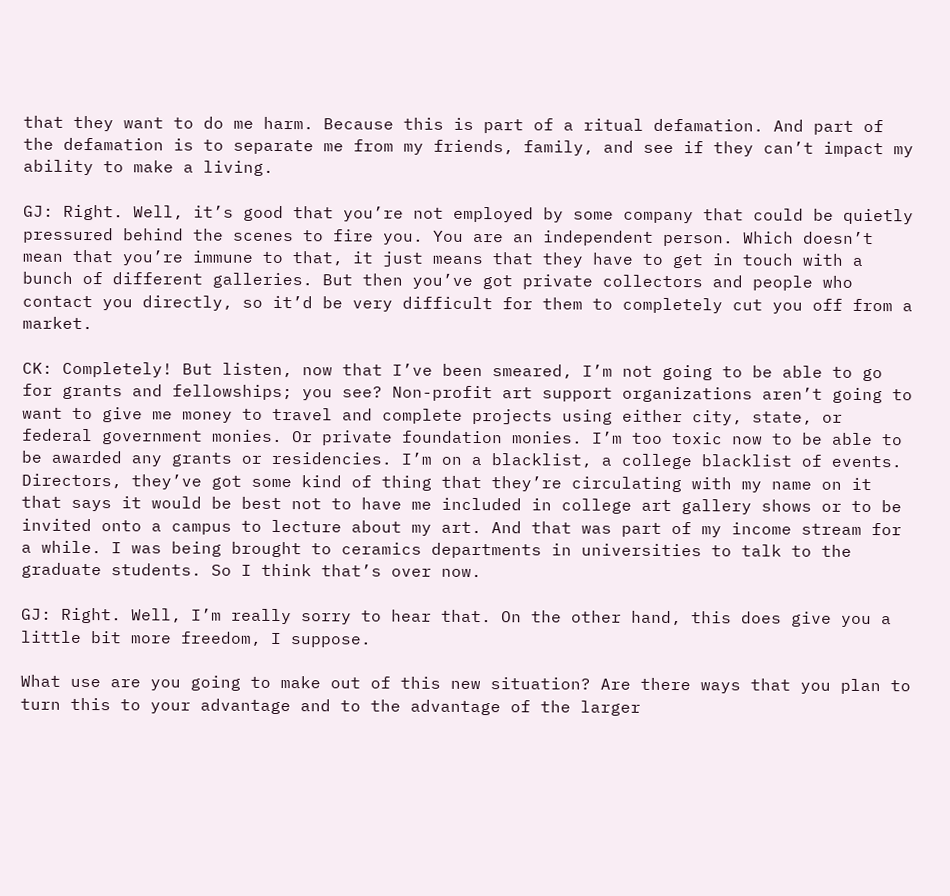that they want to do me harm. Because this is part of a ritual defamation. And part of the defamation is to separate me from my friends, family, and see if they can’t impact my ability to make a living.

GJ: Right. Well, it’s good that you’re not employed by some company that could be quietly pressured behind the scenes to fire you. You are an independent person. Which doesn’t mean that you’re immune to that, it just means that they have to get in touch with a bunch of different galleries. But then you’ve got private collectors and people who contact you directly, so it’d be very difficult for them to completely cut you off from a market.

CK: Completely! But listen, now that I’ve been smeared, I’m not going to be able to go for grants and fellowships; you see? Non-profit art support organizations aren’t going to want to give me money to travel and complete projects using either city, state, or federal government monies. Or private foundation monies. I’m too toxic now to be able to be awarded any grants or residencies. I’m on a blacklist, a college blacklist of events. Directors, they’ve got some kind of thing that they’re circulating with my name on it that says it would be best not to have me included in college art gallery shows or to be invited onto a campus to lecture about my art. And that was part of my income stream for a while. I was being brought to ceramics departments in universities to talk to the graduate students. So I think that’s over now.

GJ: Right. Well, I’m really sorry to hear that. On the other hand, this does give you a little bit more freedom, I suppose.

What use are you going to make out of this new situation? Are there ways that you plan to turn this to your advantage and to the advantage of the larger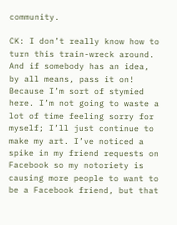community.

CK: I don’t really know how to turn this train-wreck around. And if somebody has an idea, by all means, pass it on! Because I’m sort of stymied here. I’m not going to waste a lot of time feeling sorry for myself; I’ll just continue to make my art. I’ve noticed a spike in my friend requests on Facebook so my notoriety is causing more people to want to be a Facebook friend, but that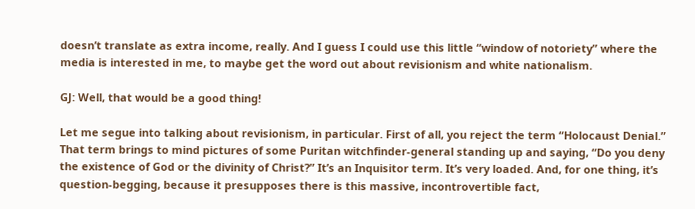doesn’t translate as extra income, really. And I guess I could use this little “window of notoriety” where the media is interested in me, to maybe get the word out about revisionism and white nationalism.

GJ: Well, that would be a good thing!

Let me segue into talking about revisionism, in particular. First of all, you reject the term “Holocaust Denial.” That term brings to mind pictures of some Puritan witchfinder-general standing up and saying, “Do you deny the existence of God or the divinity of Christ?” It’s an Inquisitor term. It’s very loaded. And, for one thing, it’s question-begging, because it presupposes there is this massive, incontrovertible fact,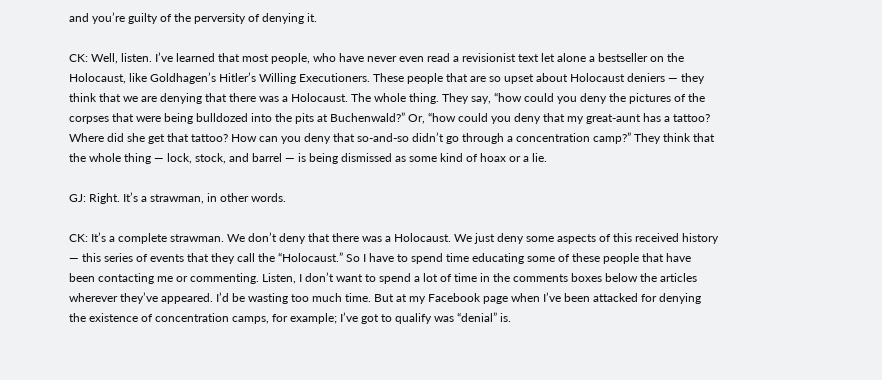and you’re guilty of the perversity of denying it.

CK: Well, listen. I’ve learned that most people, who have never even read a revisionist text let alone a bestseller on the Holocaust, like Goldhagen’s Hitler’s Willing Executioners. These people that are so upset about Holocaust deniers — they think that we are denying that there was a Holocaust. The whole thing. They say, “how could you deny the pictures of the corpses that were being bulldozed into the pits at Buchenwald?” Or, “how could you deny that my great-aunt has a tattoo? Where did she get that tattoo? How can you deny that so-and-so didn’t go through a concentration camp?” They think that the whole thing — lock, stock, and barrel — is being dismissed as some kind of hoax or a lie.

GJ: Right. It’s a strawman, in other words.

CK: It’s a complete strawman. We don’t deny that there was a Holocaust. We just deny some aspects of this received history — this series of events that they call the “Holocaust.” So I have to spend time educating some of these people that have been contacting me or commenting. Listen, I don’t want to spend a lot of time in the comments boxes below the articles wherever they’ve appeared. I’d be wasting too much time. But at my Facebook page when I’ve been attacked for denying the existence of concentration camps, for example; I’ve got to qualify was “denial” is.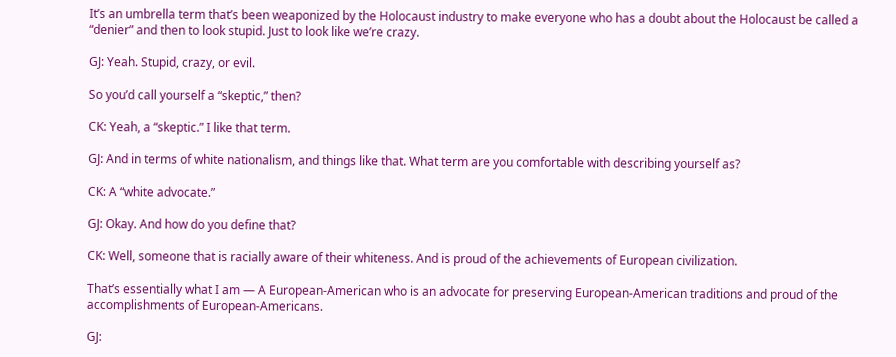It’s an umbrella term that’s been weaponized by the Holocaust industry to make everyone who has a doubt about the Holocaust be called a “denier” and then to look stupid. Just to look like we’re crazy.

GJ: Yeah. Stupid, crazy, or evil.

So you’d call yourself a “skeptic,” then?

CK: Yeah, a “skeptic.” I like that term.

GJ: And in terms of white nationalism, and things like that. What term are you comfortable with describing yourself as?

CK: A “white advocate.”

GJ: Okay. And how do you define that?

CK: Well, someone that is racially aware of their whiteness. And is proud of the achievements of European civilization.

That’s essentially what I am — A European-American who is an advocate for preserving European-American traditions and proud of the accomplishments of European-Americans.

GJ: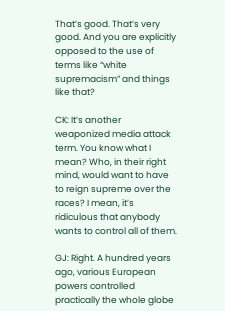That’s good. That’s very good. And you are explicitly opposed to the use of terms like “white supremacism” and things like that?

CK: It’s another weaponized media attack term. You know what I mean? Who, in their right mind, would want to have to reign supreme over the races? I mean, it’s ridiculous that anybody wants to control all of them.

GJ: Right. A hundred years ago, various European powers controlled practically the whole globe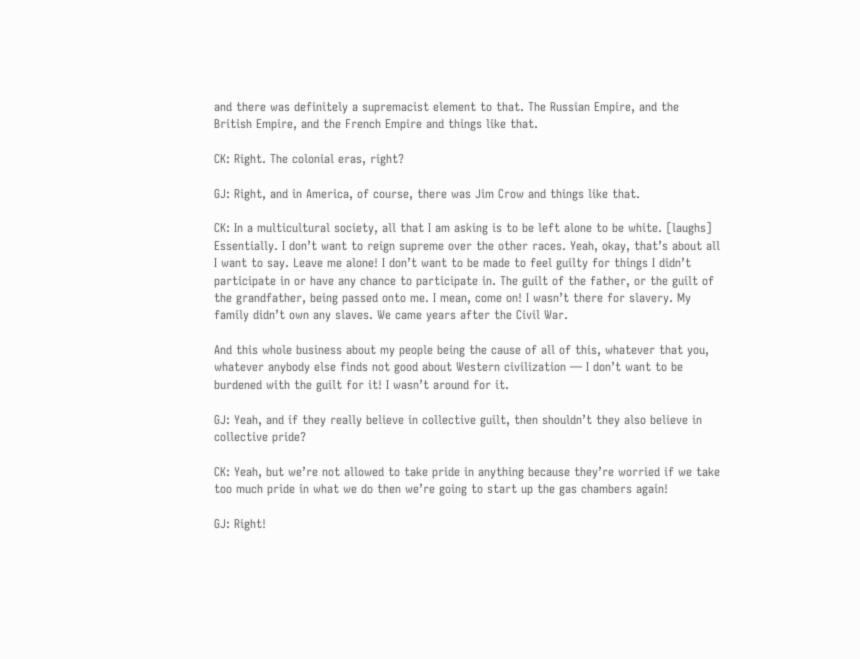and there was definitely a supremacist element to that. The Russian Empire, and the British Empire, and the French Empire and things like that.

CK: Right. The colonial eras, right?

GJ: Right, and in America, of course, there was Jim Crow and things like that.

CK: In a multicultural society, all that I am asking is to be left alone to be white. [laughs] Essentially. I don’t want to reign supreme over the other races. Yeah, okay, that’s about all I want to say. Leave me alone! I don’t want to be made to feel guilty for things I didn’t participate in or have any chance to participate in. The guilt of the father, or the guilt of the grandfather, being passed onto me. I mean, come on! I wasn’t there for slavery. My family didn’t own any slaves. We came years after the Civil War.

And this whole business about my people being the cause of all of this, whatever that you, whatever anybody else finds not good about Western civilization — I don’t want to be burdened with the guilt for it! I wasn’t around for it.

GJ: Yeah, and if they really believe in collective guilt, then shouldn’t they also believe in collective pride?

CK: Yeah, but we’re not allowed to take pride in anything because they’re worried if we take too much pride in what we do then we’re going to start up the gas chambers again!

GJ: Right!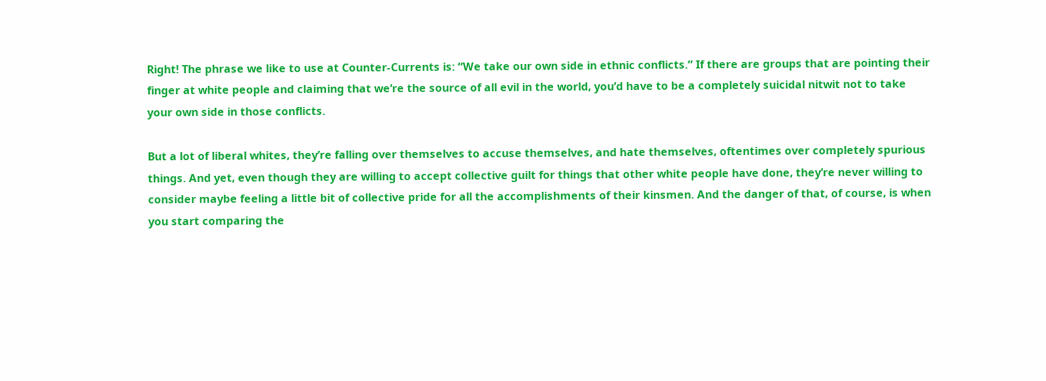Right! The phrase we like to use at Counter-Currents is: “We take our own side in ethnic conflicts.” If there are groups that are pointing their finger at white people and claiming that we’re the source of all evil in the world, you’d have to be a completely suicidal nitwit not to take your own side in those conflicts.

But a lot of liberal whites, they’re falling over themselves to accuse themselves, and hate themselves, oftentimes over completely spurious things. And yet, even though they are willing to accept collective guilt for things that other white people have done, they’re never willing to consider maybe feeling a little bit of collective pride for all the accomplishments of their kinsmen. And the danger of that, of course, is when you start comparing the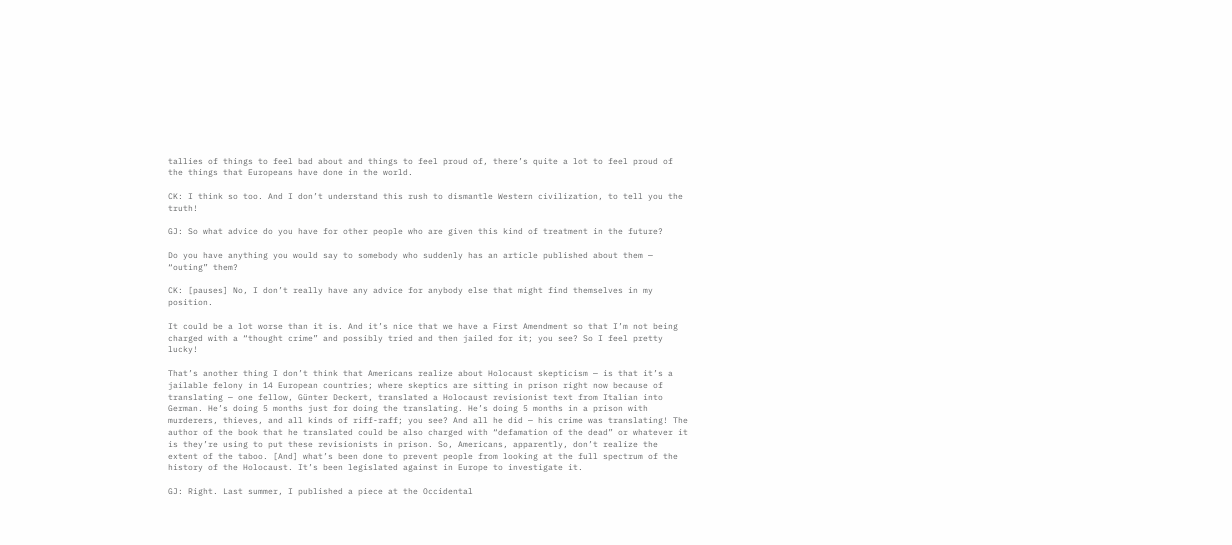tallies of things to feel bad about and things to feel proud of, there’s quite a lot to feel proud of the things that Europeans have done in the world.

CK: I think so too. And I don’t understand this rush to dismantle Western civilization, to tell you the truth!

GJ: So what advice do you have for other people who are given this kind of treatment in the future?

Do you have anything you would say to somebody who suddenly has an article published about them — “outing” them?

CK: [pauses] No, I don’t really have any advice for anybody else that might find themselves in my position.

It could be a lot worse than it is. And it’s nice that we have a First Amendment so that I’m not being charged with a “thought crime” and possibly tried and then jailed for it; you see? So I feel pretty lucky!

That’s another thing I don’t think that Americans realize about Holocaust skepticism — is that it’s a jailable felony in 14 European countries; where skeptics are sitting in prison right now because of translating — one fellow, Günter Deckert, translated a Holocaust revisionist text from Italian into German. He’s doing 5 months just for doing the translating. He’s doing 5 months in a prison with murderers, thieves, and all kinds of riff-raff; you see? And all he did — his crime was translating! The author of the book that he translated could be also charged with “defamation of the dead” or whatever it is they’re using to put these revisionists in prison. So, Americans, apparently, don’t realize the extent of the taboo. [And] what’s been done to prevent people from looking at the full spectrum of the history of the Holocaust. It’s been legislated against in Europe to investigate it.

GJ: Right. Last summer, I published a piece at the Occidental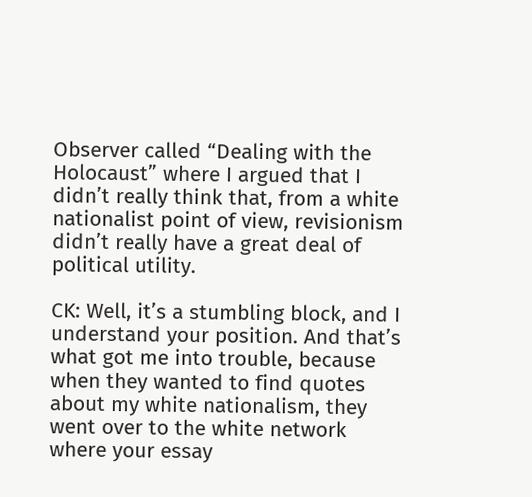Observer called “Dealing with the Holocaust” where I argued that I didn’t really think that, from a white nationalist point of view, revisionism didn’t really have a great deal of political utility.

CK: Well, it’s a stumbling block, and I understand your position. And that’s what got me into trouble, because when they wanted to find quotes about my white nationalism, they went over to the white network where your essay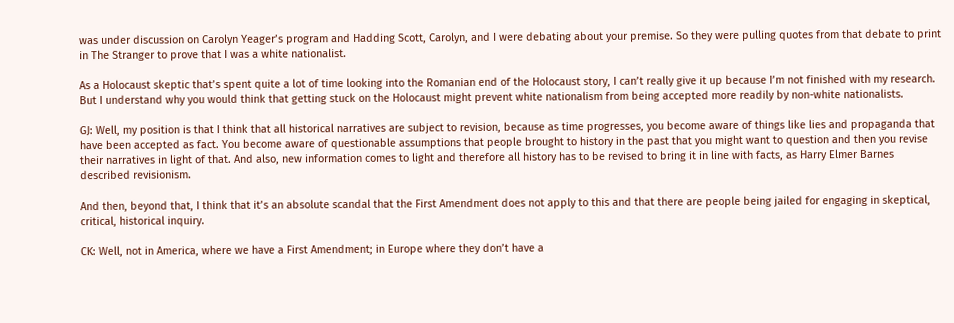was under discussion on Carolyn Yeager’s program and Hadding Scott, Carolyn, and I were debating about your premise. So they were pulling quotes from that debate to print in The Stranger to prove that I was a white nationalist.

As a Holocaust skeptic that’s spent quite a lot of time looking into the Romanian end of the Holocaust story, I can’t really give it up because I’m not finished with my research. But I understand why you would think that getting stuck on the Holocaust might prevent white nationalism from being accepted more readily by non-white nationalists.

GJ: Well, my position is that I think that all historical narratives are subject to revision, because as time progresses, you become aware of things like lies and propaganda that have been accepted as fact. You become aware of questionable assumptions that people brought to history in the past that you might want to question and then you revise their narratives in light of that. And also, new information comes to light and therefore all history has to be revised to bring it in line with facts, as Harry Elmer Barnes described revisionism.

And then, beyond that, I think that it’s an absolute scandal that the First Amendment does not apply to this and that there are people being jailed for engaging in skeptical, critical, historical inquiry.

CK: Well, not in America, where we have a First Amendment; in Europe where they don’t have a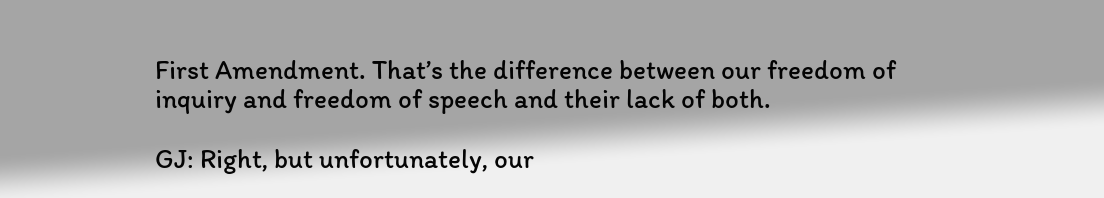First Amendment. That’s the difference between our freedom of inquiry and freedom of speech and their lack of both.

GJ: Right, but unfortunately, our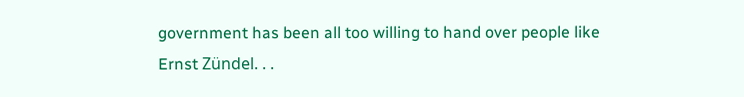government has been all too willing to hand over people like Ernst Zündel. . .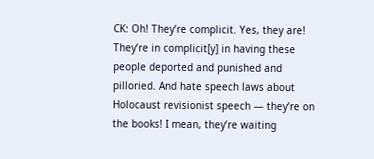CK: Oh! They’re complicit. Yes, they are! They’re in complicit[y] in having these people deported and punished and pilloried. And hate speech laws about Holocaust revisionist speech — they’re on the books! I mean, they’re waiting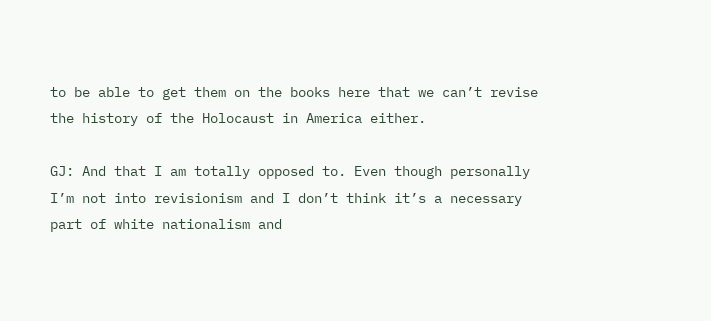to be able to get them on the books here that we can’t revise the history of the Holocaust in America either.

GJ: And that I am totally opposed to. Even though personally I’m not into revisionism and I don’t think it’s a necessary part of white nationalism and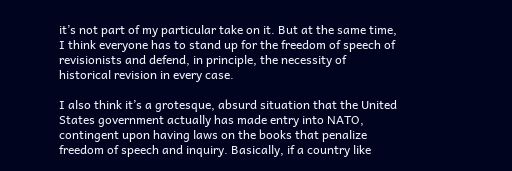it’s not part of my particular take on it. But at the same time, I think everyone has to stand up for the freedom of speech of revisionists and defend, in principle, the necessity of historical revision in every case.

I also think it’s a grotesque, absurd situation that the United States government actually has made entry into NATO, contingent upon having laws on the books that penalize freedom of speech and inquiry. Basically, if a country like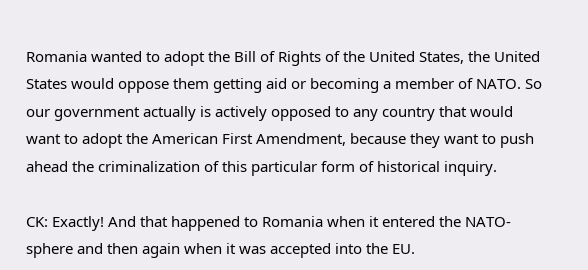Romania wanted to adopt the Bill of Rights of the United States, the United States would oppose them getting aid or becoming a member of NATO. So our government actually is actively opposed to any country that would want to adopt the American First Amendment, because they want to push ahead the criminalization of this particular form of historical inquiry.

CK: Exactly! And that happened to Romania when it entered the NATO-sphere and then again when it was accepted into the EU.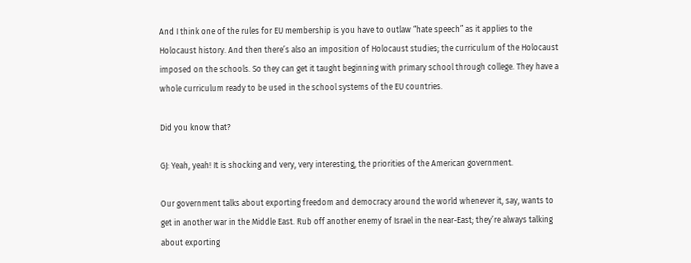And I think one of the rules for EU membership is you have to outlaw “hate speech” as it applies to the Holocaust history. And then there’s also an imposition of Holocaust studies; the curriculum of the Holocaust imposed on the schools. So they can get it taught beginning with primary school through college. They have a whole curriculum ready to be used in the school systems of the EU countries.

Did you know that?

GJ: Yeah, yeah! It is shocking and very, very interesting, the priorities of the American government.

Our government talks about exporting freedom and democracy around the world whenever it, say, wants to get in another war in the Middle East. Rub off another enemy of Israel in the near-East; they’re always talking about exporting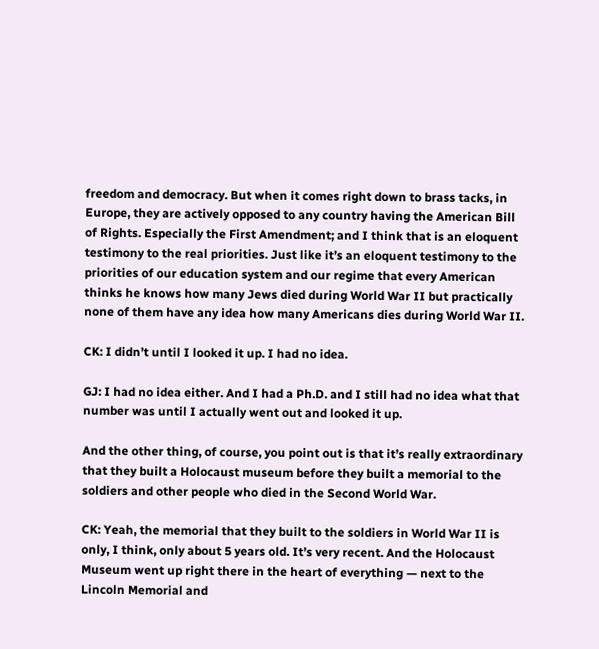freedom and democracy. But when it comes right down to brass tacks, in Europe, they are actively opposed to any country having the American Bill of Rights. Especially the First Amendment; and I think that is an eloquent testimony to the real priorities. Just like it’s an eloquent testimony to the priorities of our education system and our regime that every American thinks he knows how many Jews died during World War II but practically none of them have any idea how many Americans dies during World War II.

CK: I didn’t until I looked it up. I had no idea.

GJ: I had no idea either. And I had a Ph.D. and I still had no idea what that number was until I actually went out and looked it up.

And the other thing, of course, you point out is that it’s really extraordinary that they built a Holocaust museum before they built a memorial to the soldiers and other people who died in the Second World War.

CK: Yeah, the memorial that they built to the soldiers in World War II is only, I think, only about 5 years old. It’s very recent. And the Holocaust Museum went up right there in the heart of everything — next to the Lincoln Memorial and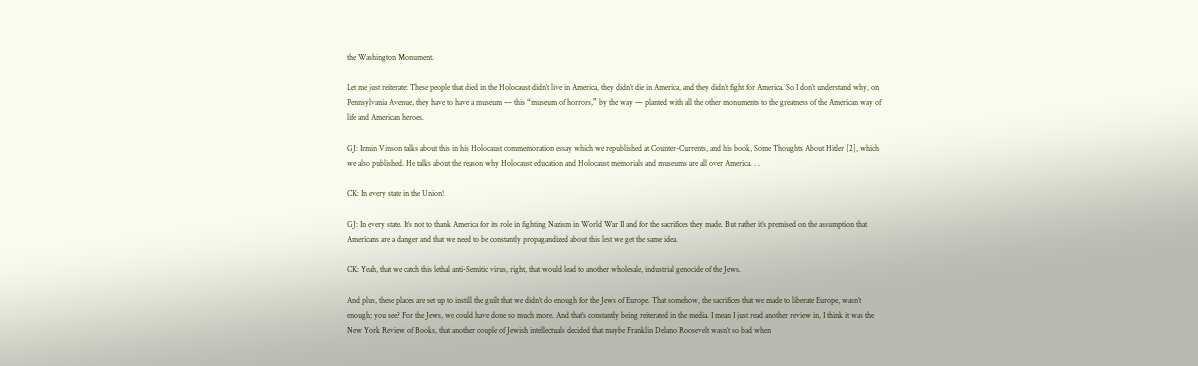the Washington Monument.

Let me just reiterate: These people that died in the Holocaust didn’t live in America, they didn’t die in America, and they didn’t fight for America. So I don’t understand why, on Pennsylvania Avenue, they have to have a museum — this “museum of horrors,” by the way — planted with all the other monuments to the greatness of the American way of life and American heroes.

GJ: Irmin Vinson talks about this in his Holocaust commemoration essay which we republished at Counter-Currents, and his book, Some Thoughts About Hitler [2], which we also published. He talks about the reason why Holocaust education and Holocaust memorials and museums are all over America. . .

CK: In every state in the Union!

GJ: In every state. It’s not to thank America for its role in fighting Nazism in World War II and for the sacrifices they made. But rather it’s premised on the assumption that Americans are a danger and that we need to be constantly propagandized about this lest we get the same idea.

CK: Yeah, that we catch this lethal anti-Semitic virus, right, that would lead to another wholesale, industrial genocide of the Jews.

And plus, these places are set up to instill the guilt that we didn’t do enough for the Jews of Europe. That somehow, the sacrifices that we made to liberate Europe, wasn’t enough; you see? For the Jews, we could have done so much more. And that’s constantly being reiterated in the media. I mean I just read another review in, I think it was the New York Review of Books, that another couple of Jewish intellectuals decided that maybe Franklin Delano Roosevelt wasn’t so bad when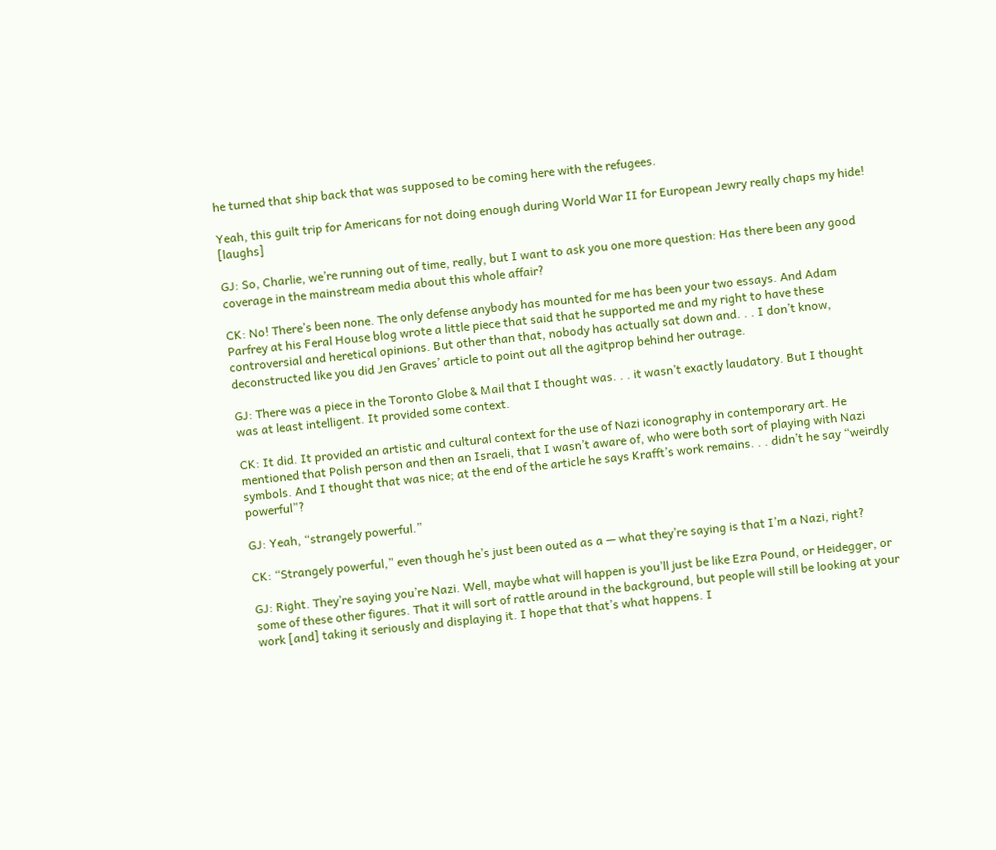he turned that ship back that was supposed to be coming here with the refugees.

Yeah, this guilt trip for Americans for not doing enough during World War II for European Jewry really chaps my hide! [laughs]

GJ: So, Charlie, we’re running out of time, really, but I want to ask you one more question: Has there been any good coverage in the mainstream media about this whole affair?

CK: No! There’s been none. The only defense anybody has mounted for me has been your two essays. And Adam Parfrey at his Feral House blog wrote a little piece that said that he supported me and my right to have these controversial and heretical opinions. But other than that, nobody has actually sat down and. . . I don’t know, deconstructed like you did Jen Graves’ article to point out all the agitprop behind her outrage.

GJ: There was a piece in the Toronto Globe & Mail that I thought was. . . it wasn’t exactly laudatory. But I thought was at least intelligent. It provided some context.

CK: It did. It provided an artistic and cultural context for the use of Nazi iconography in contemporary art. He mentioned that Polish person and then an Israeli, that I wasn’t aware of, who were both sort of playing with Nazi symbols. And I thought that was nice; at the end of the article he says Krafft’s work remains. . . didn’t he say “weirdly powerful”?

GJ: Yeah, “strangely powerful.”

CK: “Strangely powerful,” even though he’s just been outed as a — what they’re saying is that I’m a Nazi, right?

GJ: Right. They’re saying you’re Nazi. Well, maybe what will happen is you’ll just be like Ezra Pound, or Heidegger, or some of these other figures. That it will sort of rattle around in the background, but people will still be looking at your work [and] taking it seriously and displaying it. I hope that that’s what happens. I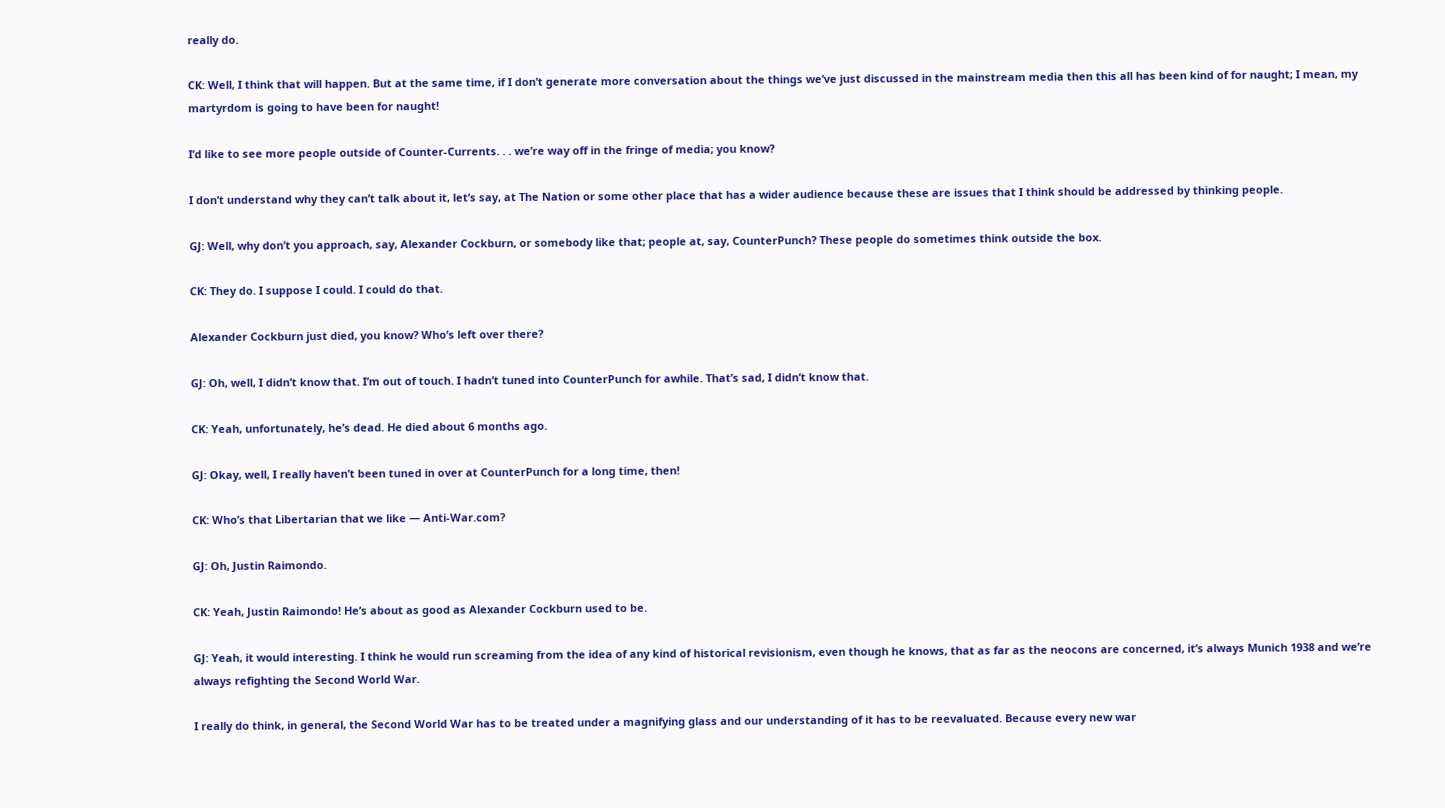really do.

CK: Well, I think that will happen. But at the same time, if I don’t generate more conversation about the things we’ve just discussed in the mainstream media then this all has been kind of for naught; I mean, my martyrdom is going to have been for naught!

I’d like to see more people outside of Counter-Currents. . . we’re way off in the fringe of media; you know?

I don’t understand why they can’t talk about it, let’s say, at The Nation or some other place that has a wider audience because these are issues that I think should be addressed by thinking people.

GJ: Well, why don’t you approach, say, Alexander Cockburn, or somebody like that; people at, say, CounterPunch? These people do sometimes think outside the box.

CK: They do. I suppose I could. I could do that.

Alexander Cockburn just died, you know? Who’s left over there?

GJ: Oh, well, I didn’t know that. I’m out of touch. I hadn’t tuned into CounterPunch for awhile. That’s sad, I didn’t know that.

CK: Yeah, unfortunately, he’s dead. He died about 6 months ago.

GJ: Okay, well, I really haven’t been tuned in over at CounterPunch for a long time, then!

CK: Who’s that Libertarian that we like — Anti-War.com?

GJ: Oh, Justin Raimondo.

CK: Yeah, Justin Raimondo! He’s about as good as Alexander Cockburn used to be.

GJ: Yeah, it would interesting. I think he would run screaming from the idea of any kind of historical revisionism, even though he knows, that as far as the neocons are concerned, it’s always Munich 1938 and we’re always refighting the Second World War.

I really do think, in general, the Second World War has to be treated under a magnifying glass and our understanding of it has to be reevaluated. Because every new war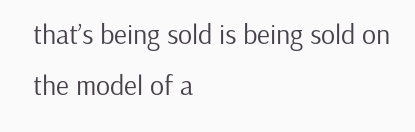that’s being sold is being sold on the model of a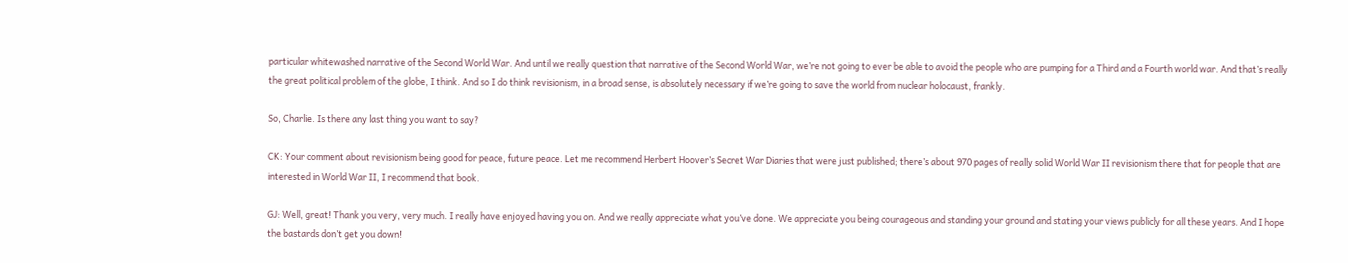particular whitewashed narrative of the Second World War. And until we really question that narrative of the Second World War, we’re not going to ever be able to avoid the people who are pumping for a Third and a Fourth world war. And that’s really the great political problem of the globe, I think. And so I do think revisionism, in a broad sense, is absolutely necessary if we’re going to save the world from nuclear holocaust, frankly.

So, Charlie. Is there any last thing you want to say?

CK: Your comment about revisionism being good for peace, future peace. Let me recommend Herbert Hoover’s Secret War Diaries that were just published; there’s about 970 pages of really solid World War II revisionism there that for people that are interested in World War II, I recommend that book.

GJ: Well, great! Thank you very, very much. I really have enjoyed having you on. And we really appreciate what you’ve done. We appreciate you being courageous and standing your ground and stating your views publicly for all these years. And I hope the bastards don’t get you down!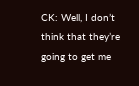CK: Well, I don’t think that they’re going to get me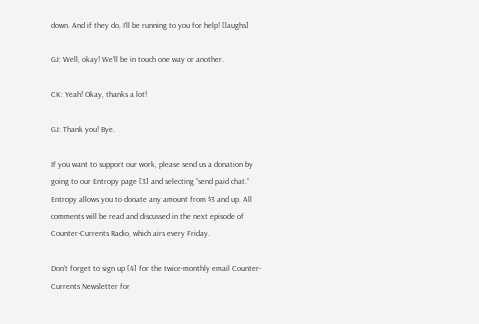down. And if they do, I’ll be running to you for help! [laughs]

GJ: Well, okay! We’ll be in touch one way or another.

CK: Yeah! Okay, thanks a lot!

GJ: Thank you! Bye.

If you want to support our work, please send us a donation by going to our Entropy page [3] and selecting “send paid chat.” Entropy allows you to donate any amount from $3 and up. All comments will be read and discussed in the next episode of Counter-Currents Radio, which airs every Friday.

Don’t forget to sign up [4] for the twice-monthly email Counter-Currents Newsletter for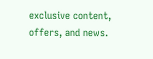exclusive content, offers, and news.